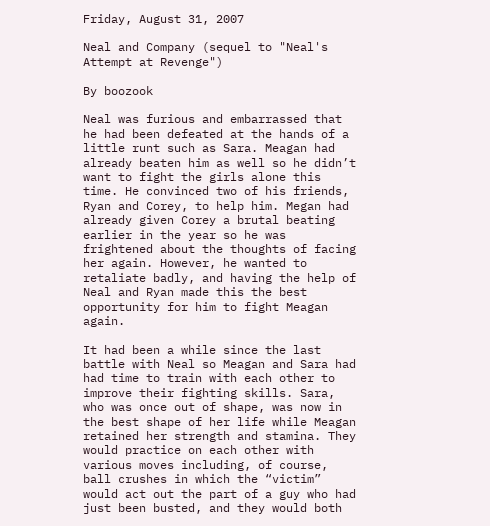Friday, August 31, 2007

Neal and Company (sequel to "Neal's Attempt at Revenge")

By boozook

Neal was furious and embarrassed that he had been defeated at the hands of a little runt such as Sara. Meagan had already beaten him as well so he didn’t want to fight the girls alone this time. He convinced two of his friends, Ryan and Corey, to help him. Megan had already given Corey a brutal beating earlier in the year so he was frightened about the thoughts of facing her again. However, he wanted to retaliate badly, and having the help of Neal and Ryan made this the best opportunity for him to fight Meagan again.

It had been a while since the last battle with Neal so Meagan and Sara had had time to train with each other to improve their fighting skills. Sara, who was once out of shape, was now in the best shape of her life while Meagan retained her strength and stamina. They would practice on each other with various moves including, of course, ball crushes in which the “victim” would act out the part of a guy who had just been busted, and they would both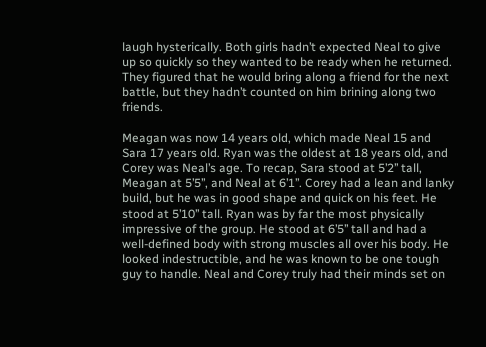laugh hysterically. Both girls hadn’t expected Neal to give up so quickly so they wanted to be ready when he returned. They figured that he would bring along a friend for the next battle, but they hadn’t counted on him brining along two friends.

Meagan was now 14 years old, which made Neal 15 and Sara 17 years old. Ryan was the oldest at 18 years old, and Corey was Neal’s age. To recap, Sara stood at 5’2’’ tall, Meagan at 5’5’’, and Neal at 6’1’’. Corey had a lean and lanky build, but he was in good shape and quick on his feet. He stood at 5’10’’ tall. Ryan was by far the most physically impressive of the group. He stood at 6’5’’ tall and had a well-defined body with strong muscles all over his body. He looked indestructible, and he was known to be one tough guy to handle. Neal and Corey truly had their minds set on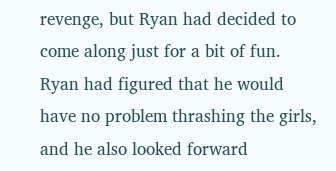revenge, but Ryan had decided to come along just for a bit of fun. Ryan had figured that he would have no problem thrashing the girls, and he also looked forward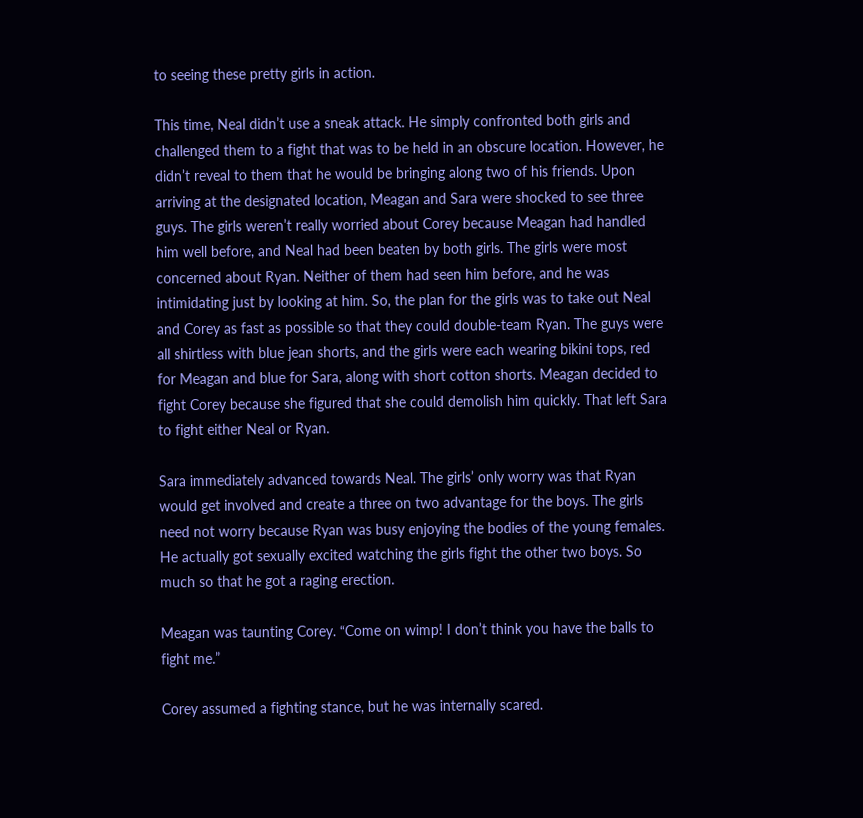to seeing these pretty girls in action.

This time, Neal didn’t use a sneak attack. He simply confronted both girls and challenged them to a fight that was to be held in an obscure location. However, he didn’t reveal to them that he would be bringing along two of his friends. Upon arriving at the designated location, Meagan and Sara were shocked to see three guys. The girls weren’t really worried about Corey because Meagan had handled him well before, and Neal had been beaten by both girls. The girls were most concerned about Ryan. Neither of them had seen him before, and he was intimidating just by looking at him. So, the plan for the girls was to take out Neal and Corey as fast as possible so that they could double-team Ryan. The guys were all shirtless with blue jean shorts, and the girls were each wearing bikini tops, red for Meagan and blue for Sara, along with short cotton shorts. Meagan decided to fight Corey because she figured that she could demolish him quickly. That left Sara to fight either Neal or Ryan.

Sara immediately advanced towards Neal. The girls’ only worry was that Ryan would get involved and create a three on two advantage for the boys. The girls need not worry because Ryan was busy enjoying the bodies of the young females. He actually got sexually excited watching the girls fight the other two boys. So much so that he got a raging erection.

Meagan was taunting Corey. “Come on wimp! I don’t think you have the balls to fight me.”

Corey assumed a fighting stance, but he was internally scared.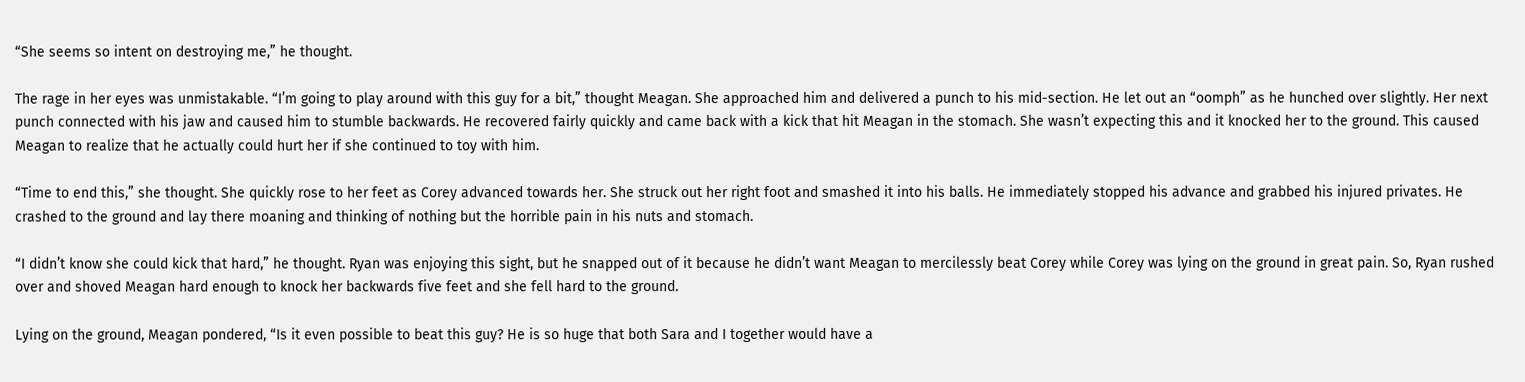“She seems so intent on destroying me,” he thought.

The rage in her eyes was unmistakable. “I’m going to play around with this guy for a bit,” thought Meagan. She approached him and delivered a punch to his mid-section. He let out an “oomph” as he hunched over slightly. Her next punch connected with his jaw and caused him to stumble backwards. He recovered fairly quickly and came back with a kick that hit Meagan in the stomach. She wasn’t expecting this and it knocked her to the ground. This caused Meagan to realize that he actually could hurt her if she continued to toy with him.

“Time to end this,” she thought. She quickly rose to her feet as Corey advanced towards her. She struck out her right foot and smashed it into his balls. He immediately stopped his advance and grabbed his injured privates. He crashed to the ground and lay there moaning and thinking of nothing but the horrible pain in his nuts and stomach.

“I didn’t know she could kick that hard,” he thought. Ryan was enjoying this sight, but he snapped out of it because he didn’t want Meagan to mercilessly beat Corey while Corey was lying on the ground in great pain. So, Ryan rushed over and shoved Meagan hard enough to knock her backwards five feet and she fell hard to the ground.

Lying on the ground, Meagan pondered, “Is it even possible to beat this guy? He is so huge that both Sara and I together would have a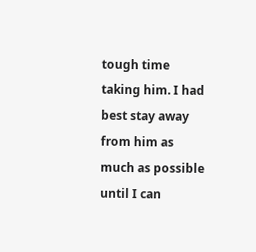tough time taking him. I had best stay away from him as much as possible until I can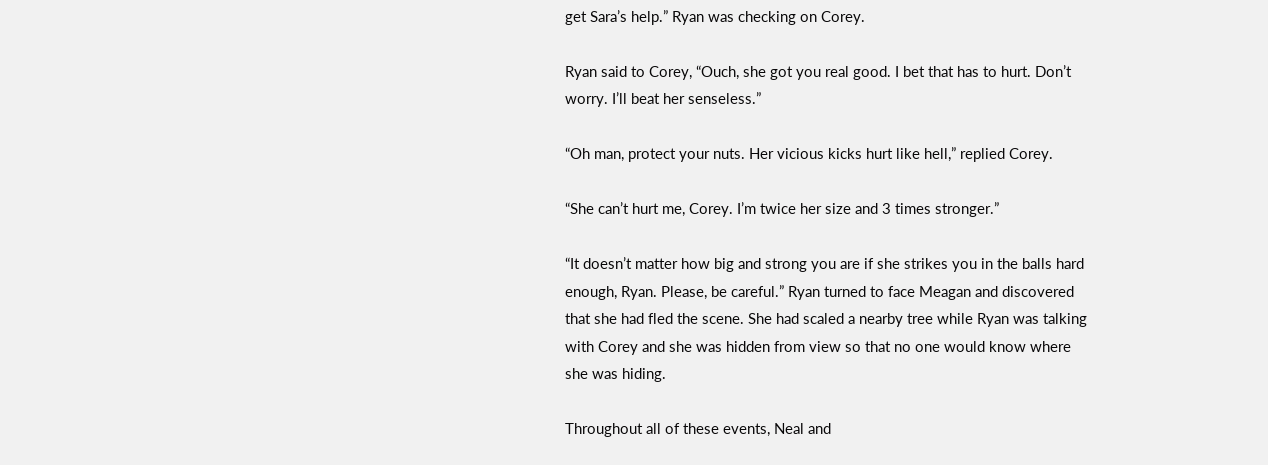get Sara’s help.” Ryan was checking on Corey.

Ryan said to Corey, “Ouch, she got you real good. I bet that has to hurt. Don’t worry. I’ll beat her senseless.”

“Oh man, protect your nuts. Her vicious kicks hurt like hell,” replied Corey.

“She can’t hurt me, Corey. I’m twice her size and 3 times stronger.”

“It doesn’t matter how big and strong you are if she strikes you in the balls hard enough, Ryan. Please, be careful.” Ryan turned to face Meagan and discovered that she had fled the scene. She had scaled a nearby tree while Ryan was talking with Corey and she was hidden from view so that no one would know where she was hiding.

Throughout all of these events, Neal and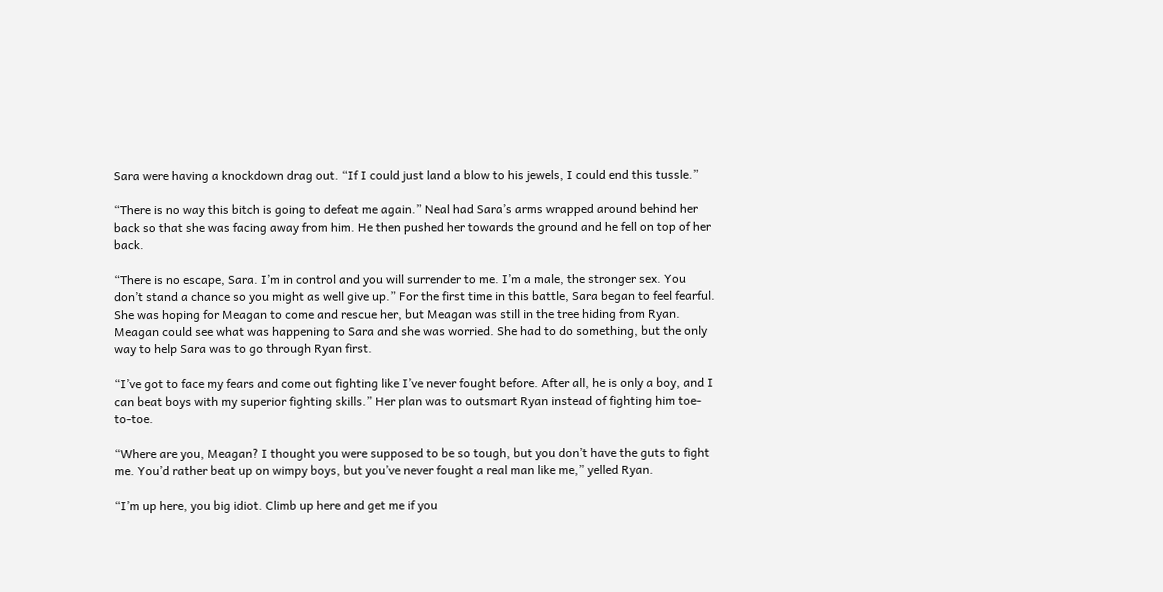Sara were having a knockdown drag out. “If I could just land a blow to his jewels, I could end this tussle.”

“There is no way this bitch is going to defeat me again.” Neal had Sara’s arms wrapped around behind her back so that she was facing away from him. He then pushed her towards the ground and he fell on top of her back.

“There is no escape, Sara. I’m in control and you will surrender to me. I’m a male, the stronger sex. You don’t stand a chance so you might as well give up.” For the first time in this battle, Sara began to feel fearful. She was hoping for Meagan to come and rescue her, but Meagan was still in the tree hiding from Ryan. Meagan could see what was happening to Sara and she was worried. She had to do something, but the only way to help Sara was to go through Ryan first.

“I’ve got to face my fears and come out fighting like I’ve never fought before. After all, he is only a boy, and I can beat boys with my superior fighting skills.” Her plan was to outsmart Ryan instead of fighting him toe-to-toe.

“Where are you, Meagan? I thought you were supposed to be so tough, but you don’t have the guts to fight me. You’d rather beat up on wimpy boys, but you’ve never fought a real man like me,” yelled Ryan.

“I’m up here, you big idiot. Climb up here and get me if you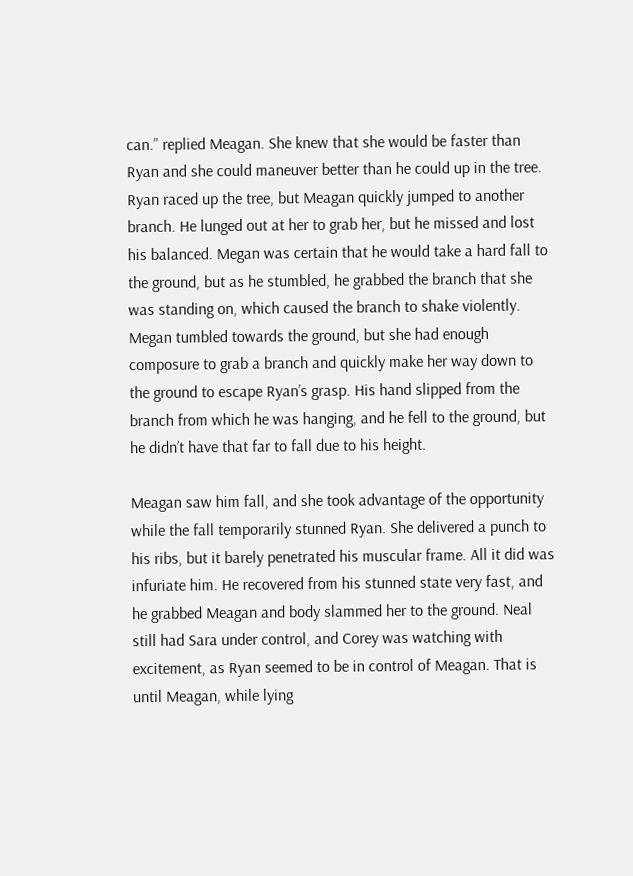can.” replied Meagan. She knew that she would be faster than Ryan and she could maneuver better than he could up in the tree. Ryan raced up the tree, but Meagan quickly jumped to another branch. He lunged out at her to grab her, but he missed and lost his balanced. Megan was certain that he would take a hard fall to the ground, but as he stumbled, he grabbed the branch that she was standing on, which caused the branch to shake violently. Megan tumbled towards the ground, but she had enough composure to grab a branch and quickly make her way down to the ground to escape Ryan’s grasp. His hand slipped from the branch from which he was hanging, and he fell to the ground, but he didn’t have that far to fall due to his height.

Meagan saw him fall, and she took advantage of the opportunity while the fall temporarily stunned Ryan. She delivered a punch to his ribs, but it barely penetrated his muscular frame. All it did was infuriate him. He recovered from his stunned state very fast, and he grabbed Meagan and body slammed her to the ground. Neal still had Sara under control, and Corey was watching with excitement, as Ryan seemed to be in control of Meagan. That is until Meagan, while lying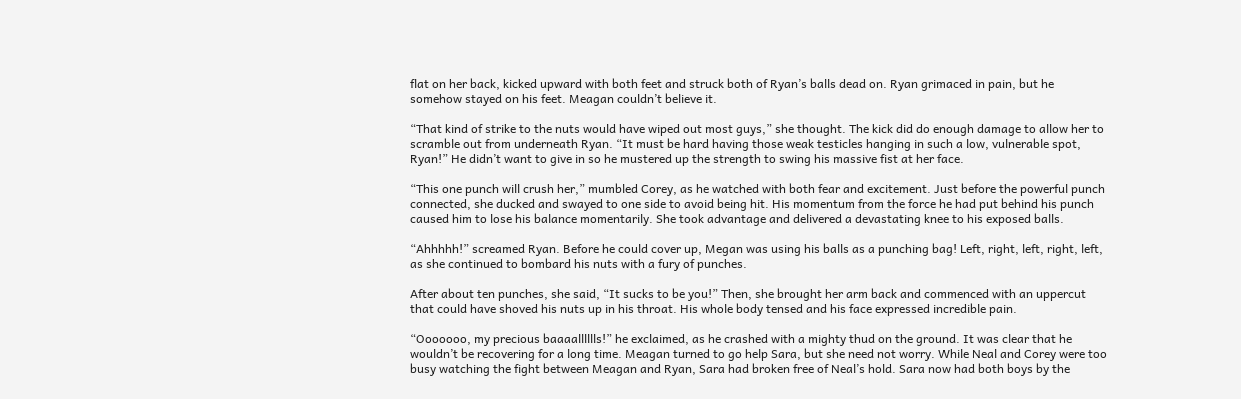flat on her back, kicked upward with both feet and struck both of Ryan’s balls dead on. Ryan grimaced in pain, but he somehow stayed on his feet. Meagan couldn’t believe it.

“That kind of strike to the nuts would have wiped out most guys,” she thought. The kick did do enough damage to allow her to scramble out from underneath Ryan. “It must be hard having those weak testicles hanging in such a low, vulnerable spot, Ryan!” He didn’t want to give in so he mustered up the strength to swing his massive fist at her face.

“This one punch will crush her,” mumbled Corey, as he watched with both fear and excitement. Just before the powerful punch connected, she ducked and swayed to one side to avoid being hit. His momentum from the force he had put behind his punch caused him to lose his balance momentarily. She took advantage and delivered a devastating knee to his exposed balls.

“Ahhhhh!” screamed Ryan. Before he could cover up, Megan was using his balls as a punching bag! Left, right, left, right, left, as she continued to bombard his nuts with a fury of punches.

After about ten punches, she said, “It sucks to be you!” Then, she brought her arm back and commenced with an uppercut that could have shoved his nuts up in his throat. His whole body tensed and his face expressed incredible pain.

“Ooooooo, my precious baaaalllllls!” he exclaimed, as he crashed with a mighty thud on the ground. It was clear that he wouldn’t be recovering for a long time. Meagan turned to go help Sara, but she need not worry. While Neal and Corey were too busy watching the fight between Meagan and Ryan, Sara had broken free of Neal’s hold. Sara now had both boys by the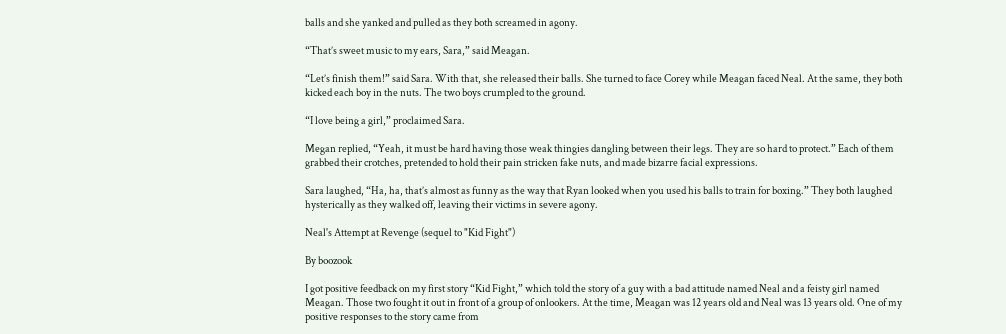balls and she yanked and pulled as they both screamed in agony.

“That’s sweet music to my ears, Sara,” said Meagan.

“Let’s finish them!” said Sara. With that, she released their balls. She turned to face Corey while Meagan faced Neal. At the same, they both kicked each boy in the nuts. The two boys crumpled to the ground.

“I love being a girl,” proclaimed Sara.

Megan replied, “Yeah, it must be hard having those weak thingies dangling between their legs. They are so hard to protect.” Each of them grabbed their crotches, pretended to hold their pain stricken fake nuts, and made bizarre facial expressions.

Sara laughed, “Ha, ha, that’s almost as funny as the way that Ryan looked when you used his balls to train for boxing.” They both laughed hysterically as they walked off, leaving their victims in severe agony.

Neal's Attempt at Revenge (sequel to "Kid Fight")

By boozook

I got positive feedback on my first story “Kid Fight,” which told the story of a guy with a bad attitude named Neal and a feisty girl named Meagan. Those two fought it out in front of a group of onlookers. At the time, Meagan was 12 years old and Neal was 13 years old. One of my positive responses to the story came from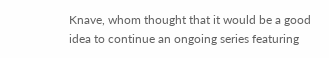Knave, whom thought that it would be a good idea to continue an ongoing series featuring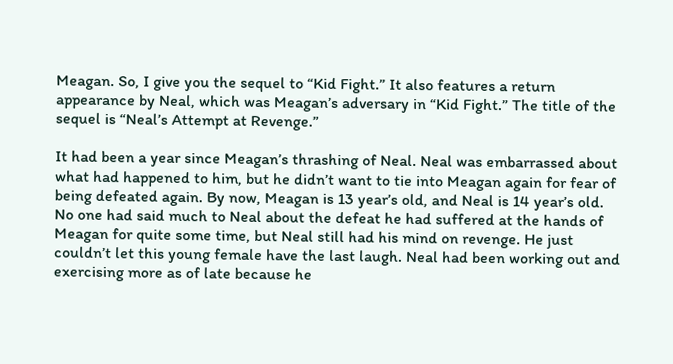Meagan. So, I give you the sequel to “Kid Fight.” It also features a return appearance by Neal, which was Meagan’s adversary in “Kid Fight.” The title of the sequel is “Neal’s Attempt at Revenge.”

It had been a year since Meagan’s thrashing of Neal. Neal was embarrassed about what had happened to him, but he didn’t want to tie into Meagan again for fear of being defeated again. By now, Meagan is 13 year’s old, and Neal is 14 year’s old. No one had said much to Neal about the defeat he had suffered at the hands of Meagan for quite some time, but Neal still had his mind on revenge. He just couldn’t let this young female have the last laugh. Neal had been working out and exercising more as of late because he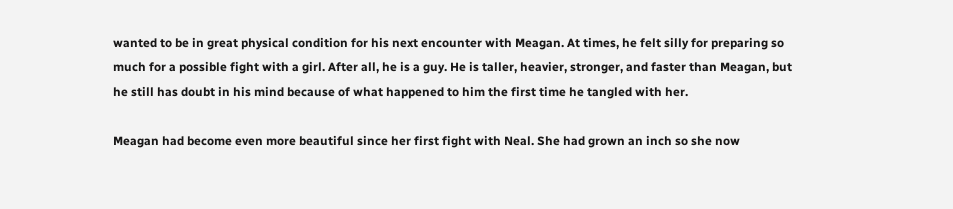wanted to be in great physical condition for his next encounter with Meagan. At times, he felt silly for preparing so much for a possible fight with a girl. After all, he is a guy. He is taller, heavier, stronger, and faster than Meagan, but he still has doubt in his mind because of what happened to him the first time he tangled with her.

Meagan had become even more beautiful since her first fight with Neal. She had grown an inch so she now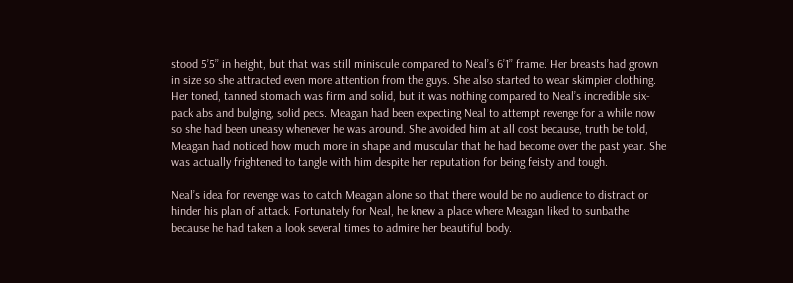stood 5’5’’ in height, but that was still miniscule compared to Neal’s 6’1’’ frame. Her breasts had grown in size so she attracted even more attention from the guys. She also started to wear skimpier clothing. Her toned, tanned stomach was firm and solid, but it was nothing compared to Neal’s incredible six-pack abs and bulging, solid pecs. Meagan had been expecting Neal to attempt revenge for a while now so she had been uneasy whenever he was around. She avoided him at all cost because, truth be told, Meagan had noticed how much more in shape and muscular that he had become over the past year. She was actually frightened to tangle with him despite her reputation for being feisty and tough.

Neal’s idea for revenge was to catch Meagan alone so that there would be no audience to distract or hinder his plan of attack. Fortunately for Neal, he knew a place where Meagan liked to sunbathe because he had taken a look several times to admire her beautiful body.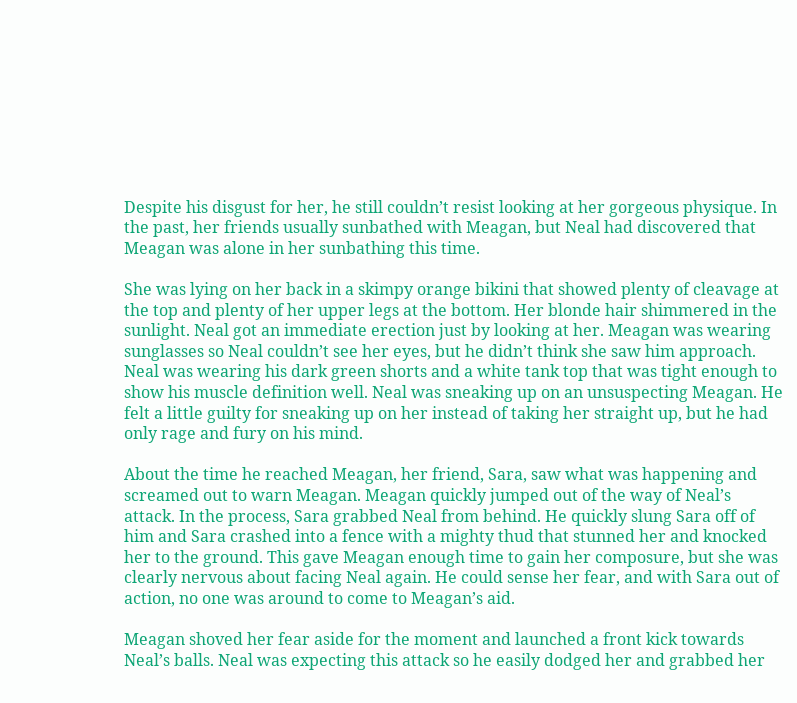Despite his disgust for her, he still couldn’t resist looking at her gorgeous physique. In the past, her friends usually sunbathed with Meagan, but Neal had discovered that Meagan was alone in her sunbathing this time.

She was lying on her back in a skimpy orange bikini that showed plenty of cleavage at the top and plenty of her upper legs at the bottom. Her blonde hair shimmered in the sunlight. Neal got an immediate erection just by looking at her. Meagan was wearing sunglasses so Neal couldn’t see her eyes, but he didn’t think she saw him approach. Neal was wearing his dark green shorts and a white tank top that was tight enough to show his muscle definition well. Neal was sneaking up on an unsuspecting Meagan. He felt a little guilty for sneaking up on her instead of taking her straight up, but he had only rage and fury on his mind.

About the time he reached Meagan, her friend, Sara, saw what was happening and screamed out to warn Meagan. Meagan quickly jumped out of the way of Neal’s attack. In the process, Sara grabbed Neal from behind. He quickly slung Sara off of him and Sara crashed into a fence with a mighty thud that stunned her and knocked her to the ground. This gave Meagan enough time to gain her composure, but she was clearly nervous about facing Neal again. He could sense her fear, and with Sara out of action, no one was around to come to Meagan’s aid.

Meagan shoved her fear aside for the moment and launched a front kick towards Neal’s balls. Neal was expecting this attack so he easily dodged her and grabbed her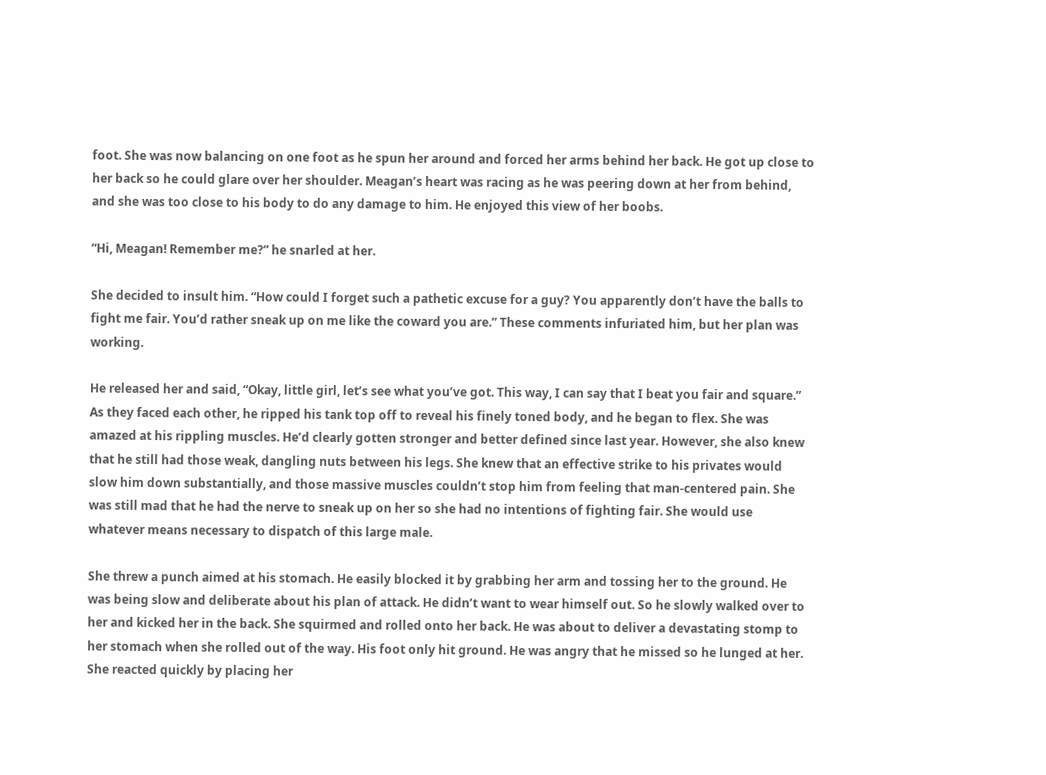foot. She was now balancing on one foot as he spun her around and forced her arms behind her back. He got up close to her back so he could glare over her shoulder. Meagan’s heart was racing as he was peering down at her from behind, and she was too close to his body to do any damage to him. He enjoyed this view of her boobs.

“Hi, Meagan! Remember me?” he snarled at her.

She decided to insult him. “How could I forget such a pathetic excuse for a guy? You apparently don’t have the balls to fight me fair. You’d rather sneak up on me like the coward you are.” These comments infuriated him, but her plan was working.

He released her and said, “Okay, little girl, let’s see what you’ve got. This way, I can say that I beat you fair and square.” As they faced each other, he ripped his tank top off to reveal his finely toned body, and he began to flex. She was amazed at his rippling muscles. He’d clearly gotten stronger and better defined since last year. However, she also knew that he still had those weak, dangling nuts between his legs. She knew that an effective strike to his privates would slow him down substantially, and those massive muscles couldn’t stop him from feeling that man-centered pain. She was still mad that he had the nerve to sneak up on her so she had no intentions of fighting fair. She would use whatever means necessary to dispatch of this large male.

She threw a punch aimed at his stomach. He easily blocked it by grabbing her arm and tossing her to the ground. He was being slow and deliberate about his plan of attack. He didn’t want to wear himself out. So he slowly walked over to her and kicked her in the back. She squirmed and rolled onto her back. He was about to deliver a devastating stomp to her stomach when she rolled out of the way. His foot only hit ground. He was angry that he missed so he lunged at her. She reacted quickly by placing her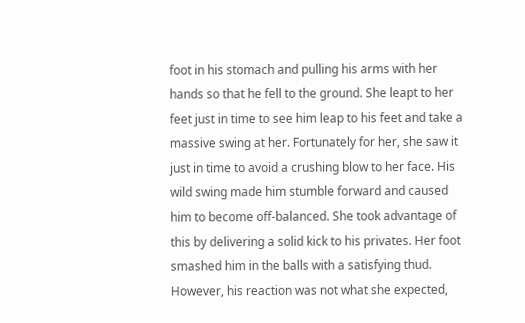foot in his stomach and pulling his arms with her hands so that he fell to the ground. She leapt to her feet just in time to see him leap to his feet and take a massive swing at her. Fortunately for her, she saw it just in time to avoid a crushing blow to her face. His wild swing made him stumble forward and caused him to become off-balanced. She took advantage of this by delivering a solid kick to his privates. Her foot smashed him in the balls with a satisfying thud. However, his reaction was not what she expected,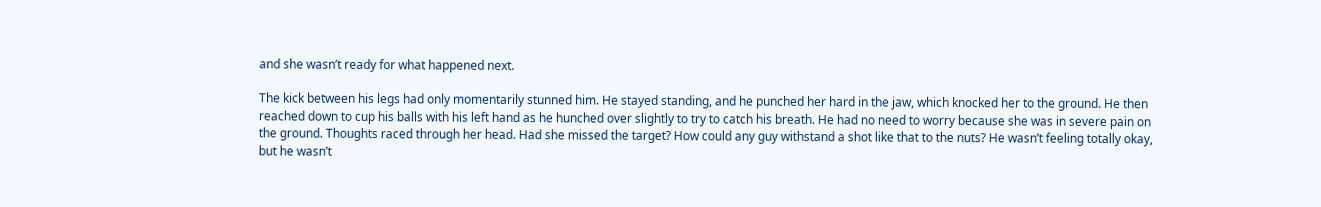and she wasn’t ready for what happened next.

The kick between his legs had only momentarily stunned him. He stayed standing, and he punched her hard in the jaw, which knocked her to the ground. He then reached down to cup his balls with his left hand as he hunched over slightly to try to catch his breath. He had no need to worry because she was in severe pain on the ground. Thoughts raced through her head. Had she missed the target? How could any guy withstand a shot like that to the nuts? He wasn’t feeling totally okay, but he wasn’t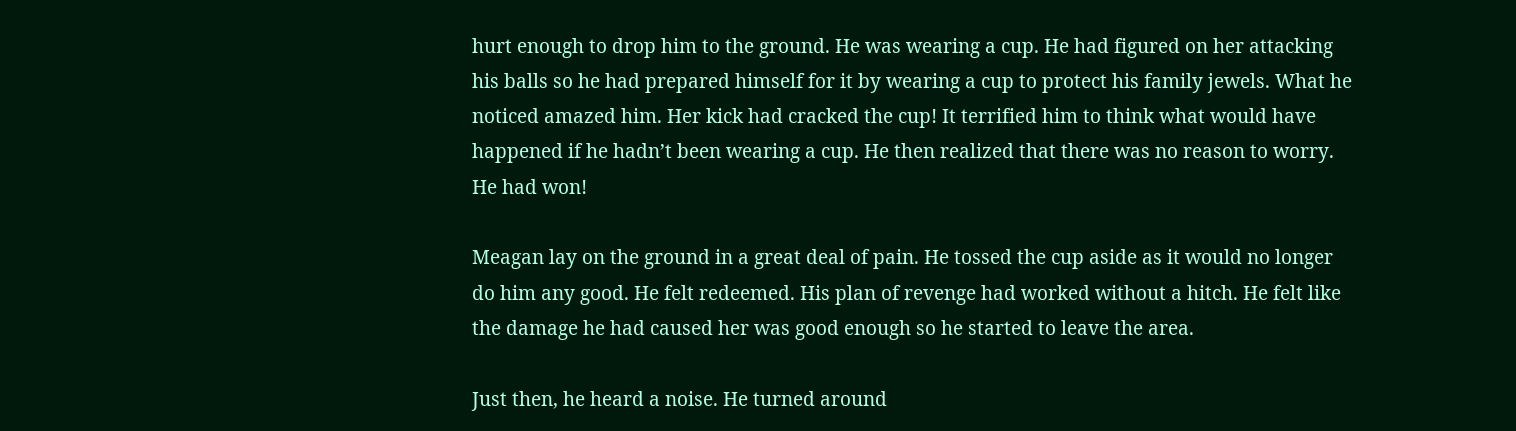hurt enough to drop him to the ground. He was wearing a cup. He had figured on her attacking his balls so he had prepared himself for it by wearing a cup to protect his family jewels. What he noticed amazed him. Her kick had cracked the cup! It terrified him to think what would have happened if he hadn’t been wearing a cup. He then realized that there was no reason to worry. He had won!

Meagan lay on the ground in a great deal of pain. He tossed the cup aside as it would no longer do him any good. He felt redeemed. His plan of revenge had worked without a hitch. He felt like the damage he had caused her was good enough so he started to leave the area.

Just then, he heard a noise. He turned around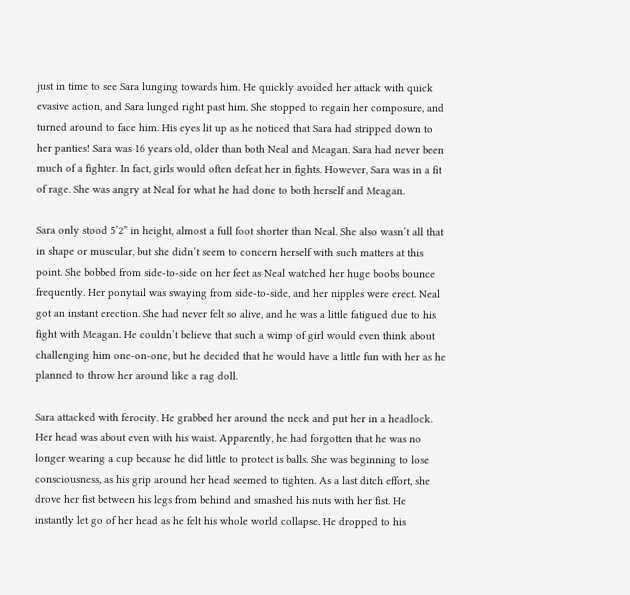just in time to see Sara lunging towards him. He quickly avoided her attack with quick evasive action, and Sara lunged right past him. She stopped to regain her composure, and turned around to face him. His eyes lit up as he noticed that Sara had stripped down to her panties! Sara was 16 years old, older than both Neal and Meagan. Sara had never been much of a fighter. In fact, girls would often defeat her in fights. However, Sara was in a fit of rage. She was angry at Neal for what he had done to both herself and Meagan.

Sara only stood 5’2” in height, almost a full foot shorter than Neal. She also wasn’t all that in shape or muscular, but she didn’t seem to concern herself with such matters at this point. She bobbed from side-to-side on her feet as Neal watched her huge boobs bounce frequently. Her ponytail was swaying from side-to-side, and her nipples were erect. Neal got an instant erection. She had never felt so alive, and he was a little fatigued due to his fight with Meagan. He couldn’t believe that such a wimp of girl would even think about challenging him one-on-one, but he decided that he would have a little fun with her as he planned to throw her around like a rag doll.

Sara attacked with ferocity. He grabbed her around the neck and put her in a headlock. Her head was about even with his waist. Apparently, he had forgotten that he was no longer wearing a cup because he did little to protect is balls. She was beginning to lose consciousness, as his grip around her head seemed to tighten. As a last ditch effort, she drove her fist between his legs from behind and smashed his nuts with her fist. He instantly let go of her head as he felt his whole world collapse. He dropped to his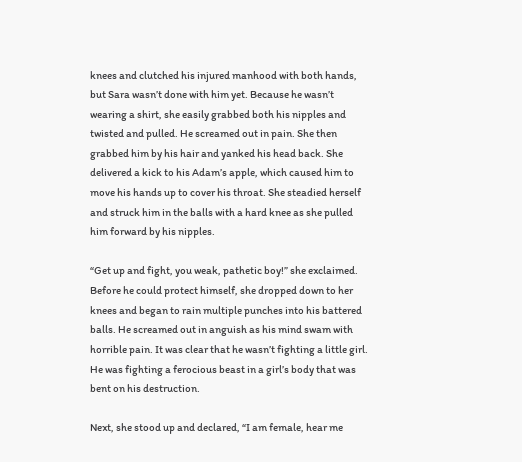knees and clutched his injured manhood with both hands, but Sara wasn’t done with him yet. Because he wasn’t wearing a shirt, she easily grabbed both his nipples and twisted and pulled. He screamed out in pain. She then grabbed him by his hair and yanked his head back. She delivered a kick to his Adam’s apple, which caused him to move his hands up to cover his throat. She steadied herself and struck him in the balls with a hard knee as she pulled him forward by his nipples.

“Get up and fight, you weak, pathetic boy!” she exclaimed. Before he could protect himself, she dropped down to her knees and began to rain multiple punches into his battered balls. He screamed out in anguish as his mind swam with horrible pain. It was clear that he wasn’t fighting a little girl. He was fighting a ferocious beast in a girl’s body that was bent on his destruction.

Next, she stood up and declared, “I am female, hear me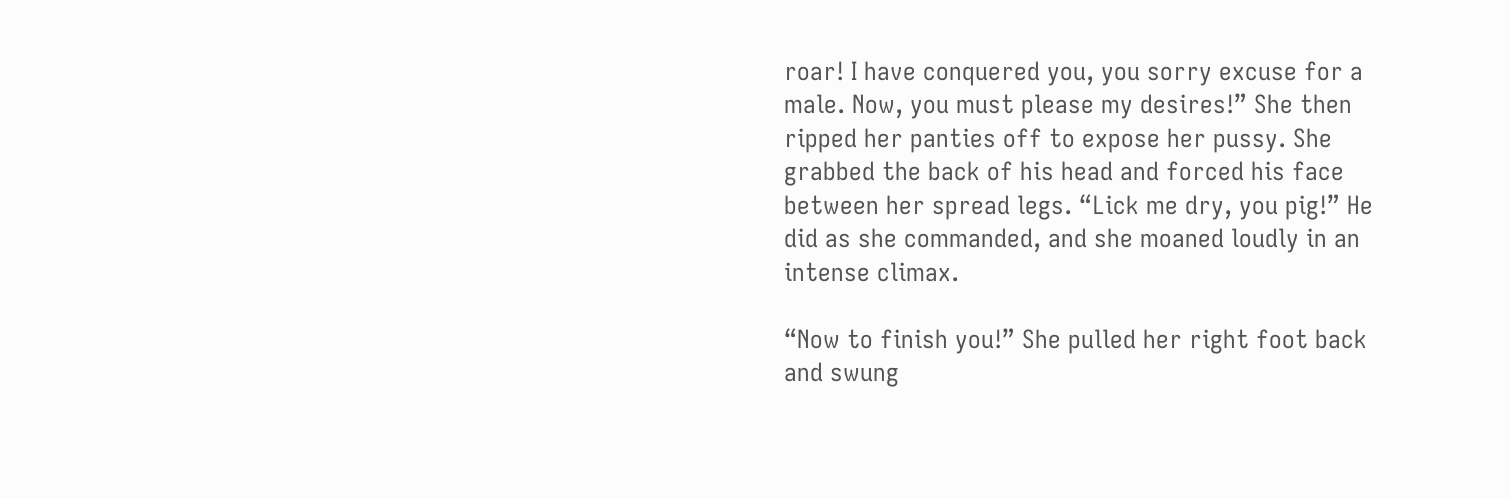roar! I have conquered you, you sorry excuse for a male. Now, you must please my desires!” She then ripped her panties off to expose her pussy. She grabbed the back of his head and forced his face between her spread legs. “Lick me dry, you pig!” He did as she commanded, and she moaned loudly in an intense climax.

“Now to finish you!” She pulled her right foot back and swung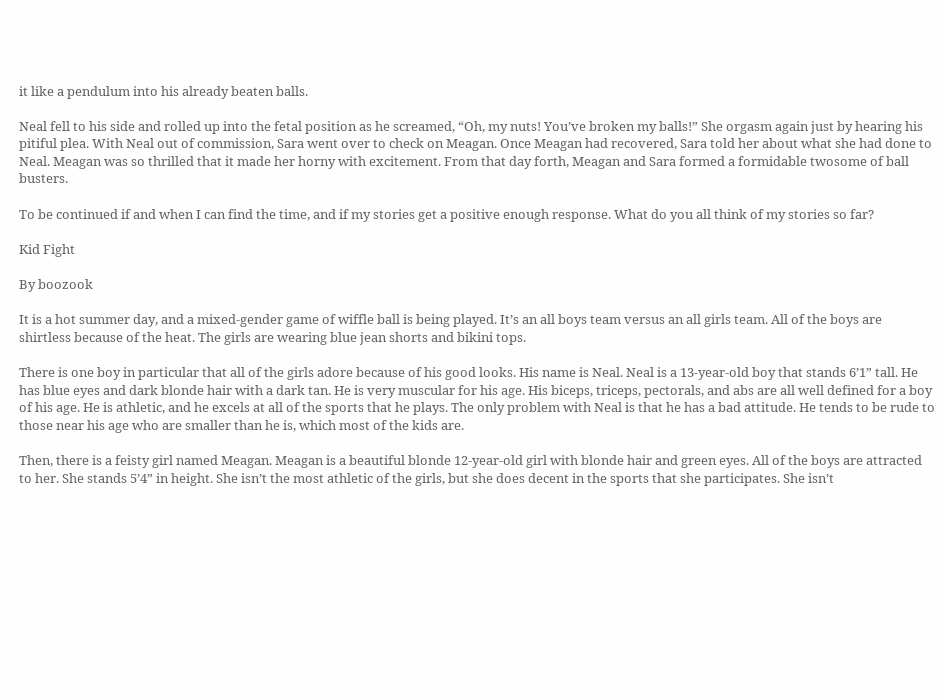it like a pendulum into his already beaten balls.

Neal fell to his side and rolled up into the fetal position as he screamed, “Oh, my nuts! You’ve broken my balls!” She orgasm again just by hearing his pitiful plea. With Neal out of commission, Sara went over to check on Meagan. Once Meagan had recovered, Sara told her about what she had done to Neal. Meagan was so thrilled that it made her horny with excitement. From that day forth, Meagan and Sara formed a formidable twosome of ball busters.

To be continued if and when I can find the time, and if my stories get a positive enough response. What do you all think of my stories so far?

Kid Fight

By boozook

It is a hot summer day, and a mixed-gender game of wiffle ball is being played. It’s an all boys team versus an all girls team. All of the boys are shirtless because of the heat. The girls are wearing blue jean shorts and bikini tops.

There is one boy in particular that all of the girls adore because of his good looks. His name is Neal. Neal is a 13-year-old boy that stands 6’1” tall. He has blue eyes and dark blonde hair with a dark tan. He is very muscular for his age. His biceps, triceps, pectorals, and abs are all well defined for a boy of his age. He is athletic, and he excels at all of the sports that he plays. The only problem with Neal is that he has a bad attitude. He tends to be rude to those near his age who are smaller than he is, which most of the kids are.

Then, there is a feisty girl named Meagan. Meagan is a beautiful blonde 12-year-old girl with blonde hair and green eyes. All of the boys are attracted to her. She stands 5’4” in height. She isn’t the most athletic of the girls, but she does decent in the sports that she participates. She isn’t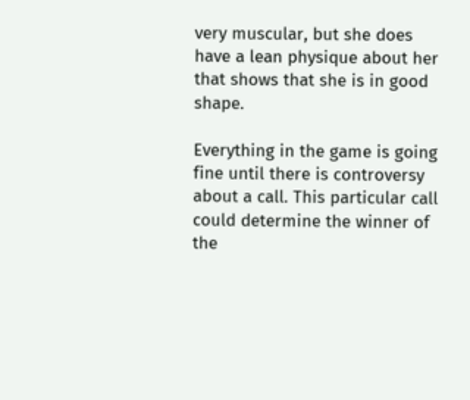very muscular, but she does have a lean physique about her that shows that she is in good shape.

Everything in the game is going fine until there is controversy about a call. This particular call could determine the winner of the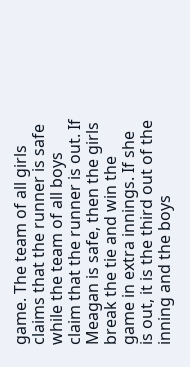game. The team of all girls claims that the runner is safe while the team of all boys claim that the runner is out. If Meagan is safe, then the girls break the tie and win the game in extra innings. If she is out, it is the third out of the inning and the boys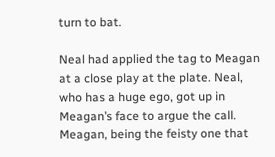turn to bat.

Neal had applied the tag to Meagan at a close play at the plate. Neal, who has a huge ego, got up in Meagan’s face to argue the call. Meagan, being the feisty one that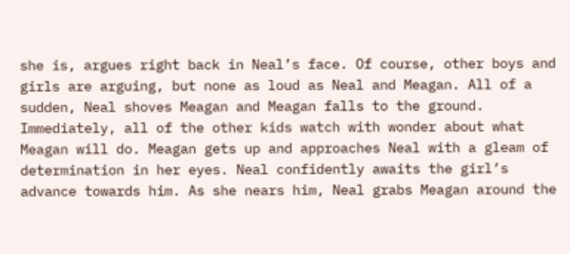she is, argues right back in Neal’s face. Of course, other boys and girls are arguing, but none as loud as Neal and Meagan. All of a sudden, Neal shoves Meagan and Meagan falls to the ground. Immediately, all of the other kids watch with wonder about what Meagan will do. Meagan gets up and approaches Neal with a gleam of determination in her eyes. Neal confidently awaits the girl’s advance towards him. As she nears him, Neal grabs Meagan around the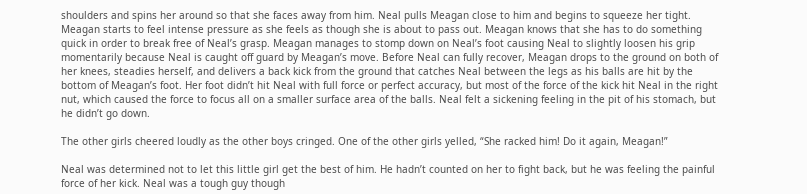shoulders and spins her around so that she faces away from him. Neal pulls Meagan close to him and begins to squeeze her tight. Meagan starts to feel intense pressure as she feels as though she is about to pass out. Meagan knows that she has to do something quick in order to break free of Neal’s grasp. Meagan manages to stomp down on Neal’s foot causing Neal to slightly loosen his grip momentarily because Neal is caught off guard by Meagan’s move. Before Neal can fully recover, Meagan drops to the ground on both of her knees, steadies herself, and delivers a back kick from the ground that catches Neal between the legs as his balls are hit by the bottom of Meagan’s foot. Her foot didn’t hit Neal with full force or perfect accuracy, but most of the force of the kick hit Neal in the right nut, which caused the force to focus all on a smaller surface area of the balls. Neal felt a sickening feeling in the pit of his stomach, but he didn’t go down.

The other girls cheered loudly as the other boys cringed. One of the other girls yelled, “She racked him! Do it again, Meagan!”

Neal was determined not to let this little girl get the best of him. He hadn’t counted on her to fight back, but he was feeling the painful force of her kick. Neal was a tough guy though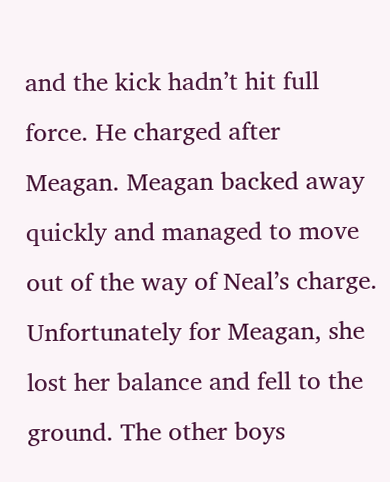and the kick hadn’t hit full force. He charged after Meagan. Meagan backed away quickly and managed to move out of the way of Neal’s charge. Unfortunately for Meagan, she lost her balance and fell to the ground. The other boys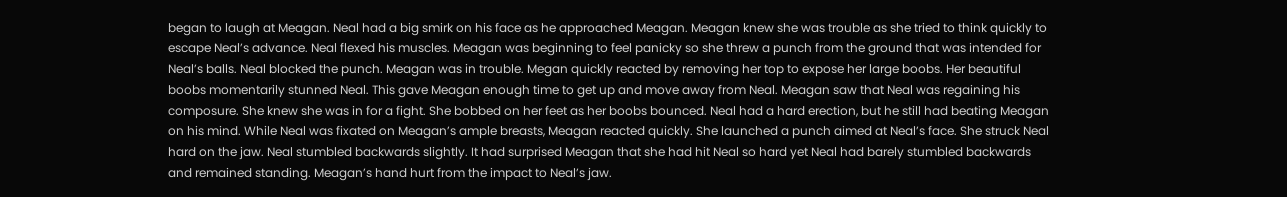began to laugh at Meagan. Neal had a big smirk on his face as he approached Meagan. Meagan knew she was trouble as she tried to think quickly to escape Neal’s advance. Neal flexed his muscles. Meagan was beginning to feel panicky so she threw a punch from the ground that was intended for Neal’s balls. Neal blocked the punch. Meagan was in trouble. Megan quickly reacted by removing her top to expose her large boobs. Her beautiful boobs momentarily stunned Neal. This gave Meagan enough time to get up and move away from Neal. Meagan saw that Neal was regaining his composure. She knew she was in for a fight. She bobbed on her feet as her boobs bounced. Neal had a hard erection, but he still had beating Meagan on his mind. While Neal was fixated on Meagan’s ample breasts, Meagan reacted quickly. She launched a punch aimed at Neal’s face. She struck Neal hard on the jaw. Neal stumbled backwards slightly. It had surprised Meagan that she had hit Neal so hard yet Neal had barely stumbled backwards and remained standing. Meagan’s hand hurt from the impact to Neal’s jaw.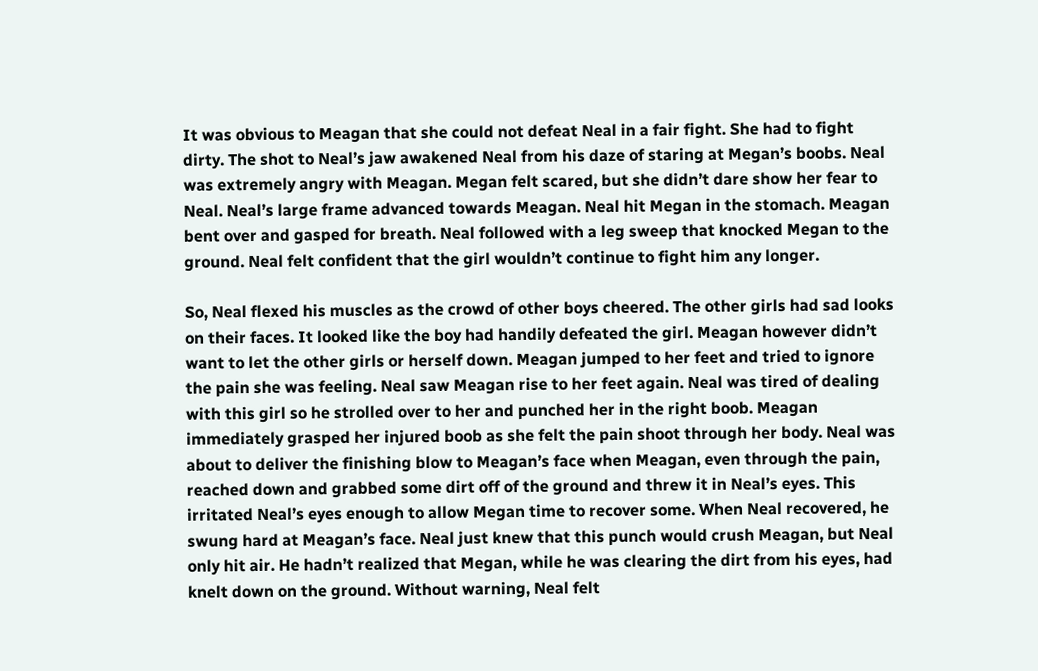It was obvious to Meagan that she could not defeat Neal in a fair fight. She had to fight dirty. The shot to Neal’s jaw awakened Neal from his daze of staring at Megan’s boobs. Neal was extremely angry with Meagan. Megan felt scared, but she didn’t dare show her fear to Neal. Neal’s large frame advanced towards Meagan. Neal hit Megan in the stomach. Meagan bent over and gasped for breath. Neal followed with a leg sweep that knocked Megan to the ground. Neal felt confident that the girl wouldn’t continue to fight him any longer.

So, Neal flexed his muscles as the crowd of other boys cheered. The other girls had sad looks on their faces. It looked like the boy had handily defeated the girl. Meagan however didn’t want to let the other girls or herself down. Meagan jumped to her feet and tried to ignore the pain she was feeling. Neal saw Meagan rise to her feet again. Neal was tired of dealing with this girl so he strolled over to her and punched her in the right boob. Meagan immediately grasped her injured boob as she felt the pain shoot through her body. Neal was about to deliver the finishing blow to Meagan’s face when Meagan, even through the pain, reached down and grabbed some dirt off of the ground and threw it in Neal’s eyes. This irritated Neal’s eyes enough to allow Megan time to recover some. When Neal recovered, he swung hard at Meagan’s face. Neal just knew that this punch would crush Meagan, but Neal only hit air. He hadn’t realized that Megan, while he was clearing the dirt from his eyes, had knelt down on the ground. Without warning, Neal felt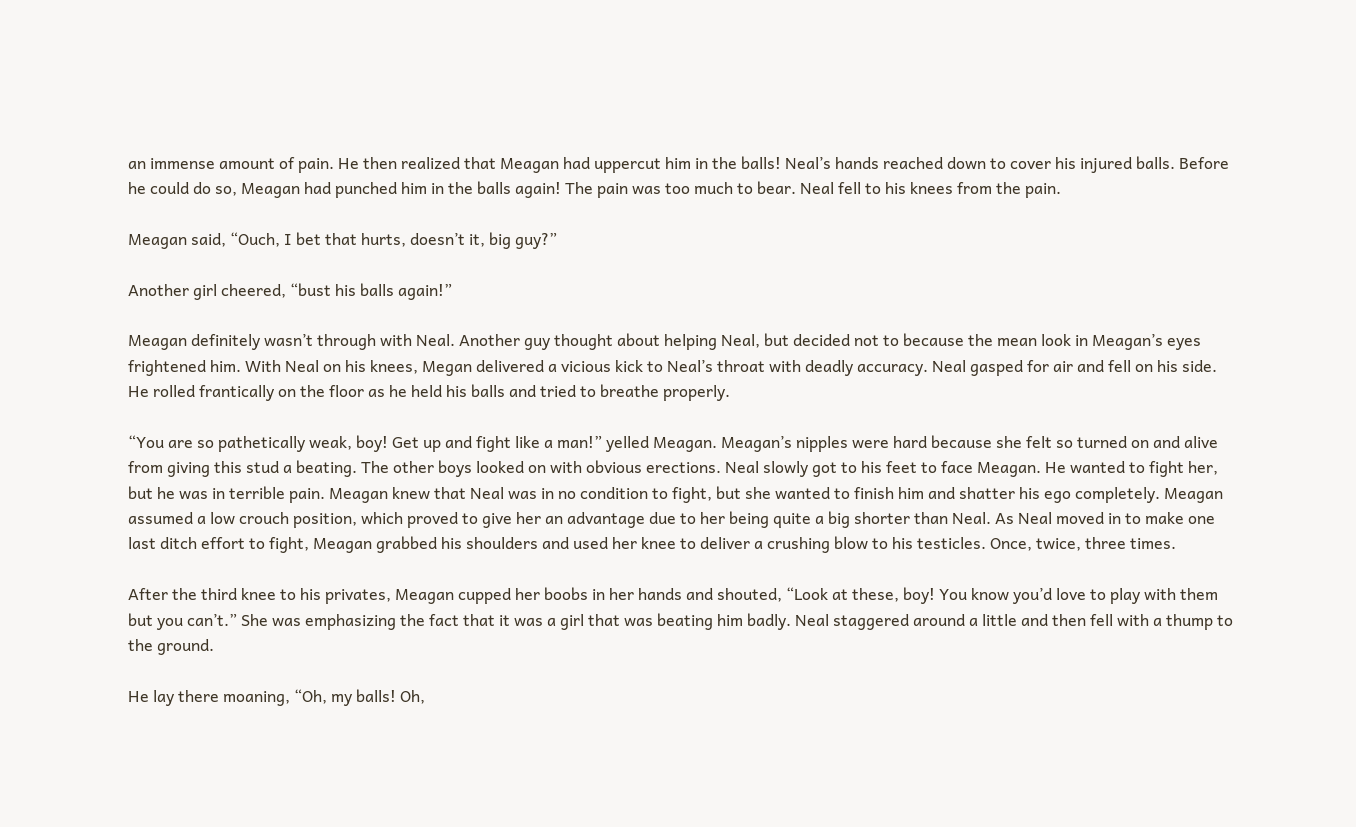an immense amount of pain. He then realized that Meagan had uppercut him in the balls! Neal’s hands reached down to cover his injured balls. Before he could do so, Meagan had punched him in the balls again! The pain was too much to bear. Neal fell to his knees from the pain.

Meagan said, “Ouch, I bet that hurts, doesn’t it, big guy?”

Another girl cheered, “bust his balls again!”

Meagan definitely wasn’t through with Neal. Another guy thought about helping Neal, but decided not to because the mean look in Meagan’s eyes frightened him. With Neal on his knees, Megan delivered a vicious kick to Neal’s throat with deadly accuracy. Neal gasped for air and fell on his side. He rolled frantically on the floor as he held his balls and tried to breathe properly.

“You are so pathetically weak, boy! Get up and fight like a man!” yelled Meagan. Meagan’s nipples were hard because she felt so turned on and alive from giving this stud a beating. The other boys looked on with obvious erections. Neal slowly got to his feet to face Meagan. He wanted to fight her, but he was in terrible pain. Meagan knew that Neal was in no condition to fight, but she wanted to finish him and shatter his ego completely. Meagan assumed a low crouch position, which proved to give her an advantage due to her being quite a big shorter than Neal. As Neal moved in to make one last ditch effort to fight, Meagan grabbed his shoulders and used her knee to deliver a crushing blow to his testicles. Once, twice, three times.

After the third knee to his privates, Meagan cupped her boobs in her hands and shouted, “Look at these, boy! You know you’d love to play with them but you can’t.” She was emphasizing the fact that it was a girl that was beating him badly. Neal staggered around a little and then fell with a thump to the ground.

He lay there moaning, “Oh, my balls! Oh,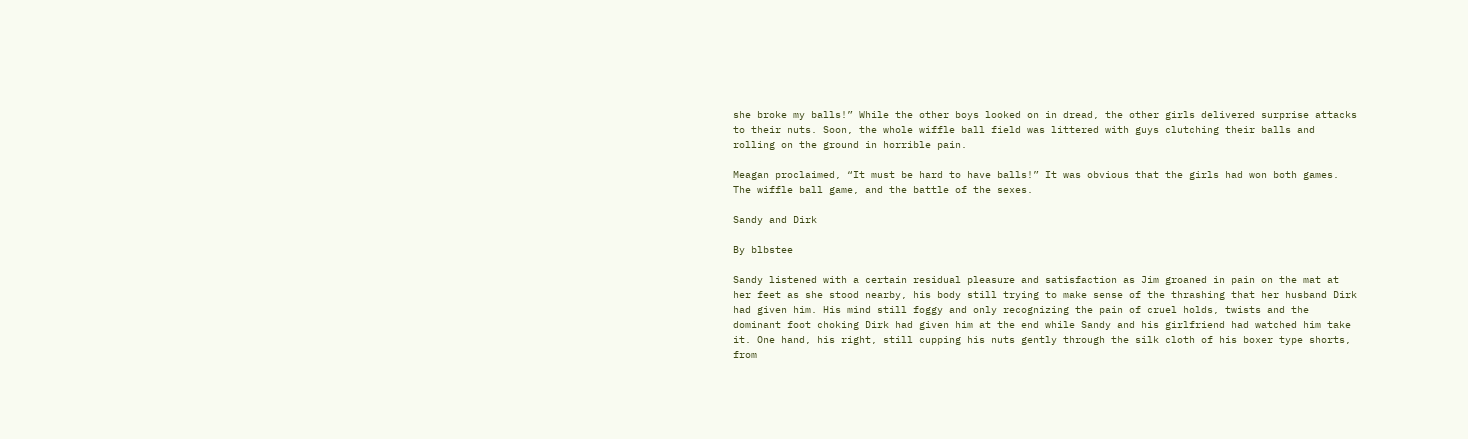she broke my balls!” While the other boys looked on in dread, the other girls delivered surprise attacks to their nuts. Soon, the whole wiffle ball field was littered with guys clutching their balls and rolling on the ground in horrible pain.

Meagan proclaimed, “It must be hard to have balls!” It was obvious that the girls had won both games. The wiffle ball game, and the battle of the sexes.

Sandy and Dirk

By blbstee

Sandy listened with a certain residual pleasure and satisfaction as Jim groaned in pain on the mat at her feet as she stood nearby, his body still trying to make sense of the thrashing that her husband Dirk had given him. His mind still foggy and only recognizing the pain of cruel holds, twists and the dominant foot choking Dirk had given him at the end while Sandy and his girlfriend had watched him take it. One hand, his right, still cupping his nuts gently through the silk cloth of his boxer type shorts, from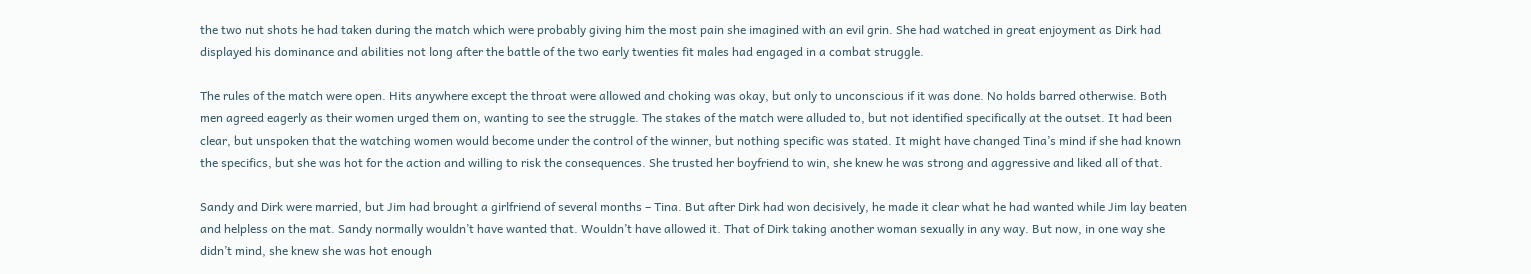the two nut shots he had taken during the match which were probably giving him the most pain she imagined with an evil grin. She had watched in great enjoyment as Dirk had displayed his dominance and abilities not long after the battle of the two early twenties fit males had engaged in a combat struggle.

The rules of the match were open. Hits anywhere except the throat were allowed and choking was okay, but only to unconscious if it was done. No holds barred otherwise. Both men agreed eagerly as their women urged them on, wanting to see the struggle. The stakes of the match were alluded to, but not identified specifically at the outset. It had been clear, but unspoken that the watching women would become under the control of the winner, but nothing specific was stated. It might have changed Tina’s mind if she had known the specifics, but she was hot for the action and willing to risk the consequences. She trusted her boyfriend to win, she knew he was strong and aggressive and liked all of that.

Sandy and Dirk were married, but Jim had brought a girlfriend of several months – Tina. But after Dirk had won decisively, he made it clear what he had wanted while Jim lay beaten and helpless on the mat. Sandy normally wouldn’t have wanted that. Wouldn’t have allowed it. That of Dirk taking another woman sexually in any way. But now, in one way she didn’t mind, she knew she was hot enough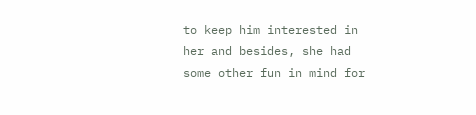to keep him interested in her and besides, she had some other fun in mind for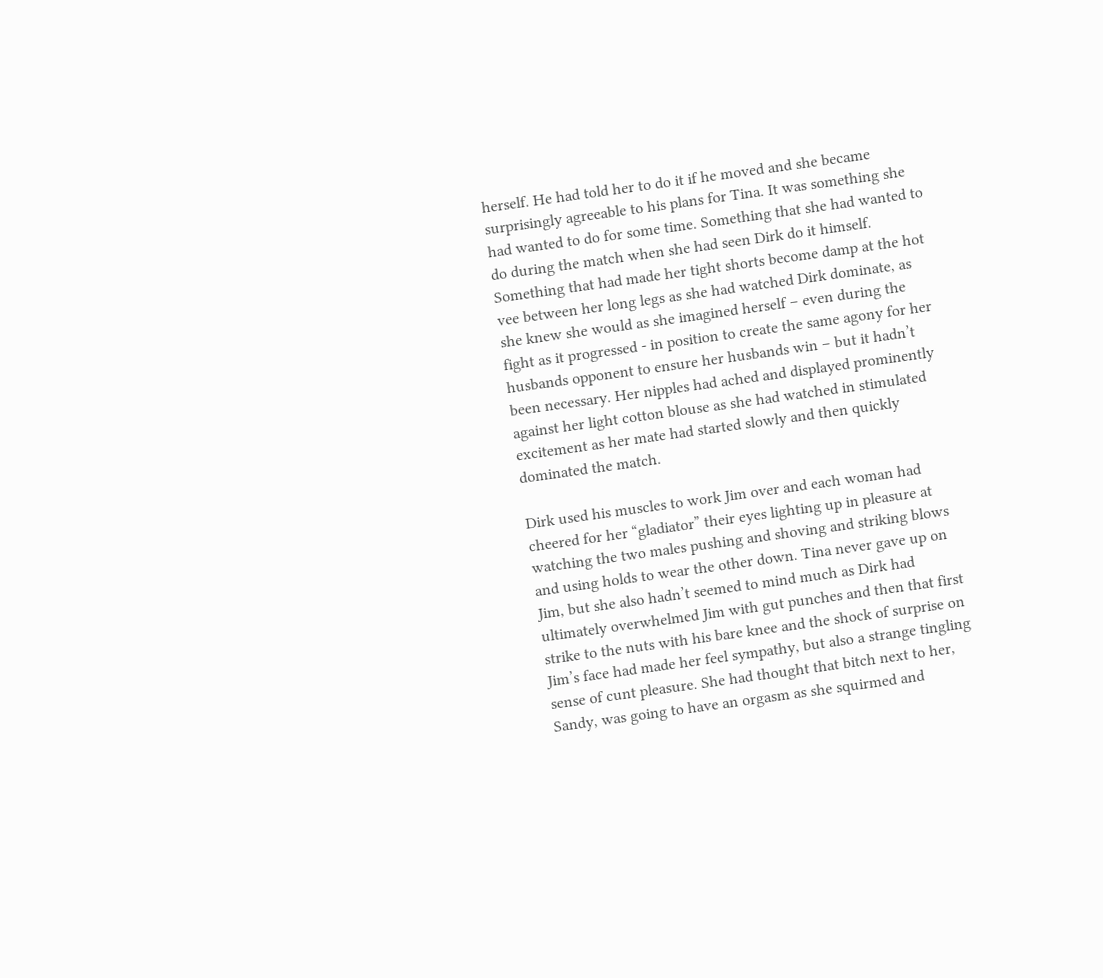herself. He had told her to do it if he moved and she became surprisingly agreeable to his plans for Tina. It was something she had wanted to do for some time. Something that she had wanted to do during the match when she had seen Dirk do it himself. Something that had made her tight shorts become damp at the hot vee between her long legs as she had watched Dirk dominate, as she knew she would as she imagined herself – even during the fight as it progressed - in position to create the same agony for her husbands opponent to ensure her husbands win – but it hadn’t been necessary. Her nipples had ached and displayed prominently against her light cotton blouse as she had watched in stimulated excitement as her mate had started slowly and then quickly dominated the match.

Dirk used his muscles to work Jim over and each woman had cheered for her “gladiator” their eyes lighting up in pleasure at watching the two males pushing and shoving and striking blows and using holds to wear the other down. Tina never gave up on Jim, but she also hadn’t seemed to mind much as Dirk had ultimately overwhelmed Jim with gut punches and then that first strike to the nuts with his bare knee and the shock of surprise on Jim’s face had made her feel sympathy, but also a strange tingling sense of cunt pleasure. She had thought that bitch next to her, Sandy, was going to have an orgasm as she squirmed and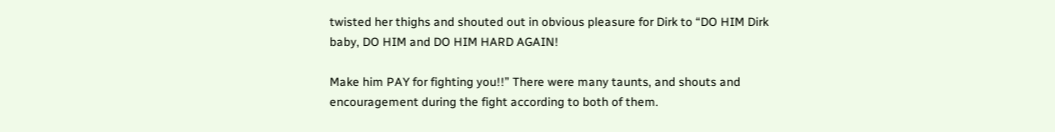twisted her thighs and shouted out in obvious pleasure for Dirk to “DO HIM Dirk baby, DO HIM and DO HIM HARD AGAIN!

Make him PAY for fighting you!!” There were many taunts, and shouts and encouragement during the fight according to both of them.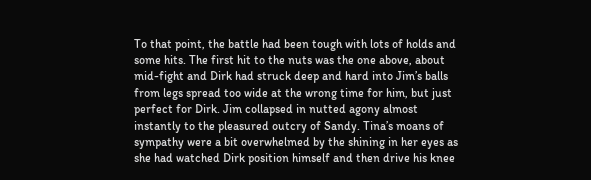To that point, the battle had been tough with lots of holds and some hits. The first hit to the nuts was the one above, about mid-fight and Dirk had struck deep and hard into Jim’s balls from legs spread too wide at the wrong time for him, but just perfect for Dirk. Jim collapsed in nutted agony almost instantly to the pleasured outcry of Sandy. Tina’s moans of sympathy were a bit overwhelmed by the shining in her eyes as she had watched Dirk position himself and then drive his knee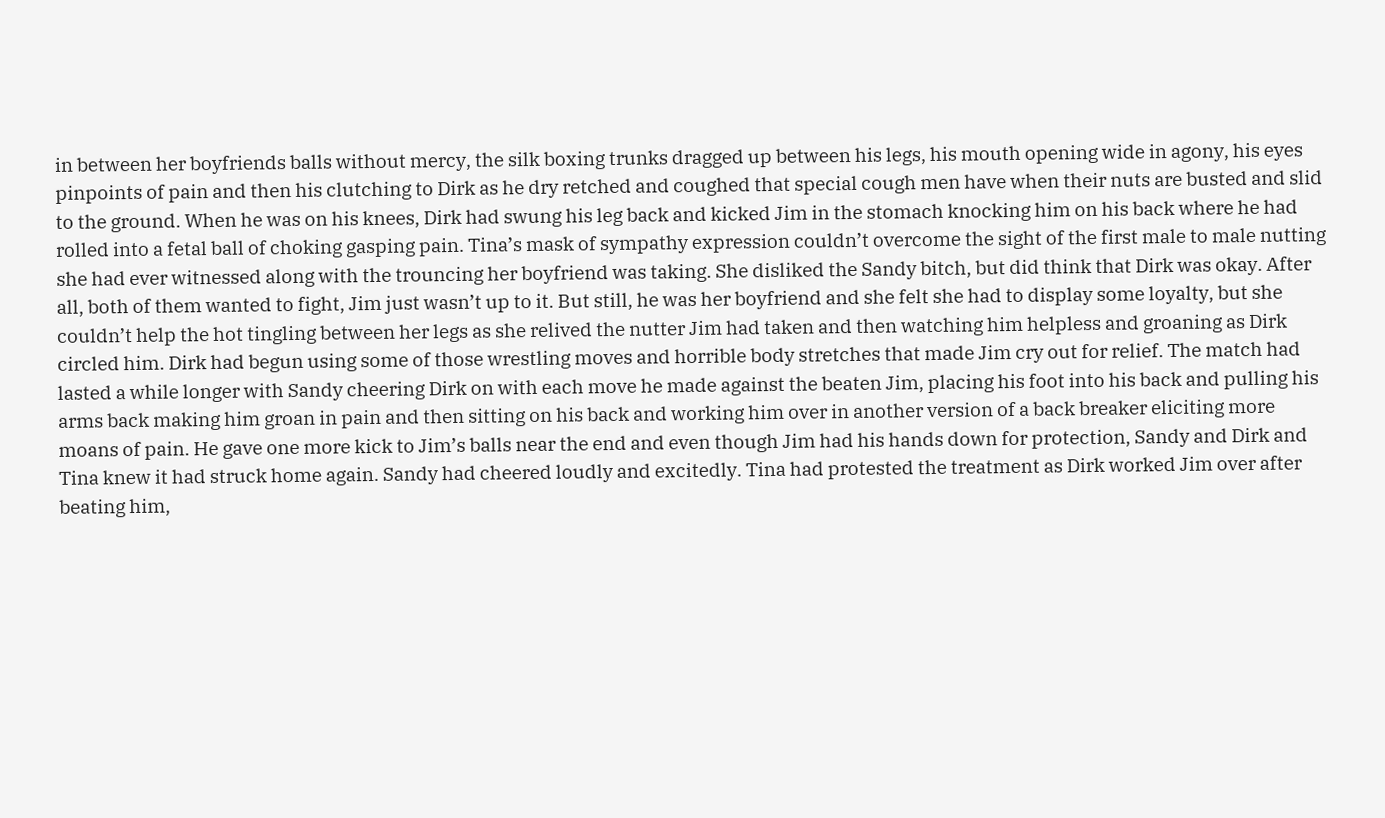in between her boyfriends balls without mercy, the silk boxing trunks dragged up between his legs, his mouth opening wide in agony, his eyes pinpoints of pain and then his clutching to Dirk as he dry retched and coughed that special cough men have when their nuts are busted and slid to the ground. When he was on his knees, Dirk had swung his leg back and kicked Jim in the stomach knocking him on his back where he had rolled into a fetal ball of choking gasping pain. Tina’s mask of sympathy expression couldn’t overcome the sight of the first male to male nutting she had ever witnessed along with the trouncing her boyfriend was taking. She disliked the Sandy bitch, but did think that Dirk was okay. After all, both of them wanted to fight, Jim just wasn’t up to it. But still, he was her boyfriend and she felt she had to display some loyalty, but she couldn’t help the hot tingling between her legs as she relived the nutter Jim had taken and then watching him helpless and groaning as Dirk circled him. Dirk had begun using some of those wrestling moves and horrible body stretches that made Jim cry out for relief. The match had lasted a while longer with Sandy cheering Dirk on with each move he made against the beaten Jim, placing his foot into his back and pulling his arms back making him groan in pain and then sitting on his back and working him over in another version of a back breaker eliciting more moans of pain. He gave one more kick to Jim’s balls near the end and even though Jim had his hands down for protection, Sandy and Dirk and Tina knew it had struck home again. Sandy had cheered loudly and excitedly. Tina had protested the treatment as Dirk worked Jim over after beating him,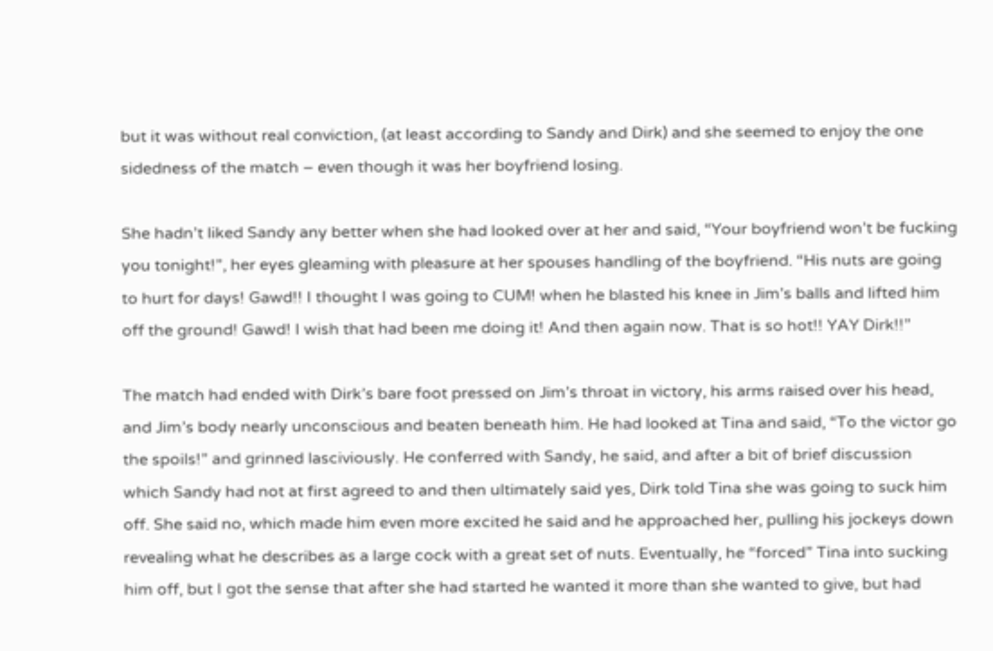but it was without real conviction, (at least according to Sandy and Dirk) and she seemed to enjoy the one sidedness of the match – even though it was her boyfriend losing.

She hadn’t liked Sandy any better when she had looked over at her and said, “Your boyfriend won’t be fucking you tonight!”, her eyes gleaming with pleasure at her spouses handling of the boyfriend. “His nuts are going to hurt for days! Gawd!! I thought I was going to CUM! when he blasted his knee in Jim’s balls and lifted him off the ground! Gawd! I wish that had been me doing it! And then again now. That is so hot!! YAY Dirk!!”

The match had ended with Dirk’s bare foot pressed on Jim’s throat in victory, his arms raised over his head, and Jim’s body nearly unconscious and beaten beneath him. He had looked at Tina and said, “To the victor go the spoils!” and grinned lasciviously. He conferred with Sandy, he said, and after a bit of brief discussion which Sandy had not at first agreed to and then ultimately said yes, Dirk told Tina she was going to suck him off. She said no, which made him even more excited he said and he approached her, pulling his jockeys down revealing what he describes as a large cock with a great set of nuts. Eventually, he “forced” Tina into sucking him off, but I got the sense that after she had started he wanted it more than she wanted to give, but had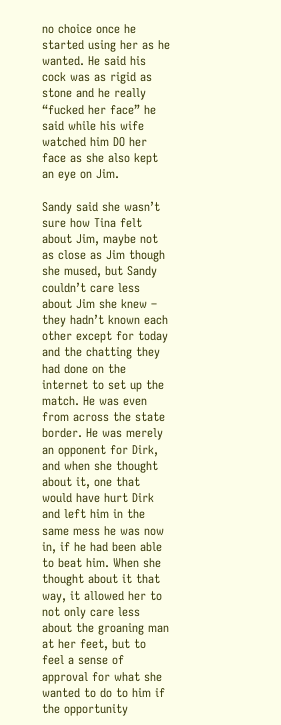no choice once he started using her as he wanted. He said his cock was as rigid as stone and he really “fucked her face” he said while his wife watched him DO her face as she also kept an eye on Jim.

Sandy said she wasn’t sure how Tina felt about Jim, maybe not as close as Jim though she mused, but Sandy couldn’t care less about Jim she knew – they hadn’t known each other except for today and the chatting they had done on the internet to set up the match. He was even from across the state border. He was merely an opponent for Dirk, and when she thought about it, one that would have hurt Dirk and left him in the same mess he was now in, if he had been able to beat him. When she thought about it that way, it allowed her to not only care less about the groaning man at her feet, but to feel a sense of approval for what she wanted to do to him if the opportunity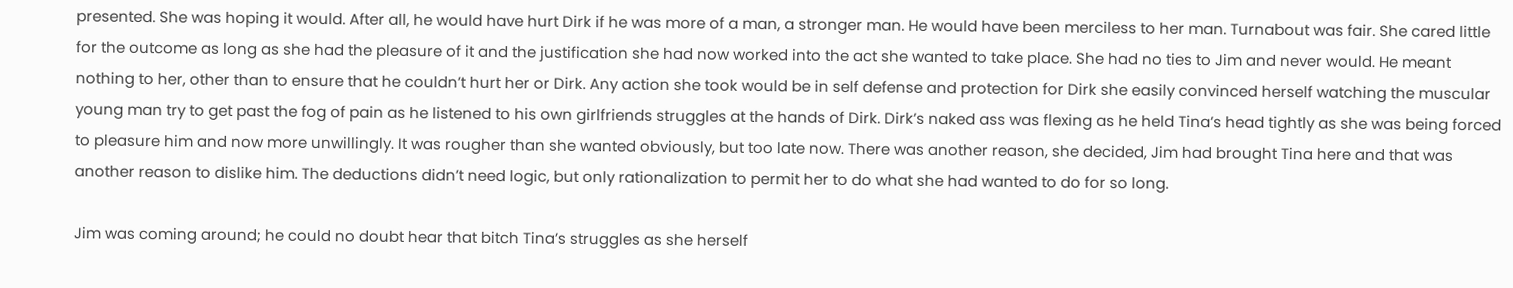presented. She was hoping it would. After all, he would have hurt Dirk if he was more of a man, a stronger man. He would have been merciless to her man. Turnabout was fair. She cared little for the outcome as long as she had the pleasure of it and the justification she had now worked into the act she wanted to take place. She had no ties to Jim and never would. He meant nothing to her, other than to ensure that he couldn’t hurt her or Dirk. Any action she took would be in self defense and protection for Dirk she easily convinced herself watching the muscular young man try to get past the fog of pain as he listened to his own girlfriends struggles at the hands of Dirk. Dirk’s naked ass was flexing as he held Tina’s head tightly as she was being forced to pleasure him and now more unwillingly. It was rougher than she wanted obviously, but too late now. There was another reason, she decided, Jim had brought Tina here and that was another reason to dislike him. The deductions didn’t need logic, but only rationalization to permit her to do what she had wanted to do for so long.

Jim was coming around; he could no doubt hear that bitch Tina’s struggles as she herself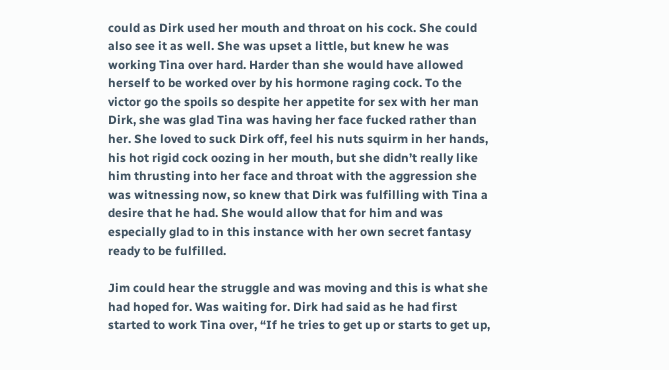could as Dirk used her mouth and throat on his cock. She could also see it as well. She was upset a little, but knew he was working Tina over hard. Harder than she would have allowed herself to be worked over by his hormone raging cock. To the victor go the spoils so despite her appetite for sex with her man Dirk, she was glad Tina was having her face fucked rather than her. She loved to suck Dirk off, feel his nuts squirm in her hands, his hot rigid cock oozing in her mouth, but she didn’t really like him thrusting into her face and throat with the aggression she was witnessing now, so knew that Dirk was fulfilling with Tina a desire that he had. She would allow that for him and was especially glad to in this instance with her own secret fantasy ready to be fulfilled.

Jim could hear the struggle and was moving and this is what she had hoped for. Was waiting for. Dirk had said as he had first started to work Tina over, “If he tries to get up or starts to get up,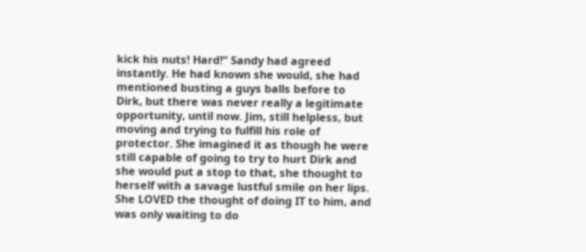kick his nuts! Hard!” Sandy had agreed instantly. He had known she would, she had mentioned busting a guys balls before to Dirk, but there was never really a legitimate opportunity, until now. Jim, still helpless, but moving and trying to fulfill his role of protector. She imagined it as though he were still capable of going to try to hurt Dirk and she would put a stop to that, she thought to herself with a savage lustful smile on her lips. She LOVED the thought of doing IT to him, and was only waiting to do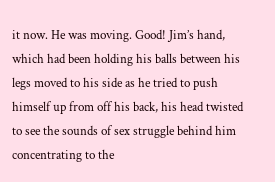it now. He was moving. Good! Jim’s hand, which had been holding his balls between his legs moved to his side as he tried to push himself up from off his back, his head twisted to see the sounds of sex struggle behind him concentrating to the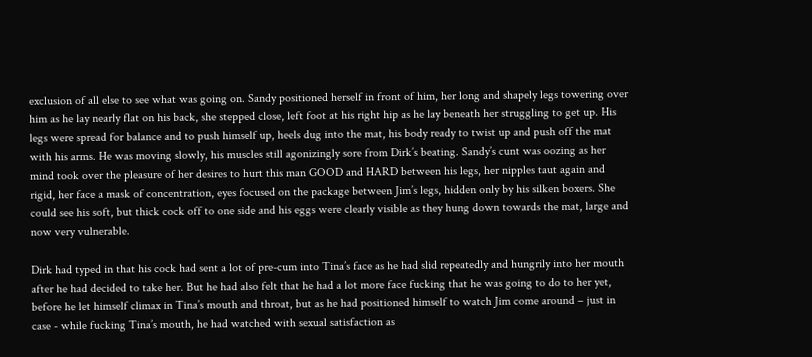exclusion of all else to see what was going on. Sandy positioned herself in front of him, her long and shapely legs towering over him as he lay nearly flat on his back, she stepped close, left foot at his right hip as he lay beneath her struggling to get up. His legs were spread for balance and to push himself up, heels dug into the mat, his body ready to twist up and push off the mat with his arms. He was moving slowly, his muscles still agonizingly sore from Dirk’s beating. Sandy’s cunt was oozing as her mind took over the pleasure of her desires to hurt this man GOOD and HARD between his legs, her nipples taut again and rigid, her face a mask of concentration, eyes focused on the package between Jim’s legs, hidden only by his silken boxers. She could see his soft, but thick cock off to one side and his eggs were clearly visible as they hung down towards the mat, large and now very vulnerable.

Dirk had typed in that his cock had sent a lot of pre-cum into Tina’s face as he had slid repeatedly and hungrily into her mouth after he had decided to take her. But he had also felt that he had a lot more face fucking that he was going to do to her yet, before he let himself climax in Tina’s mouth and throat, but as he had positioned himself to watch Jim come around – just in case - while fucking Tina’s mouth, he had watched with sexual satisfaction as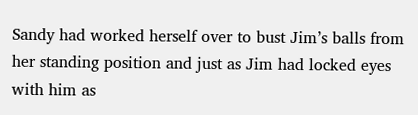Sandy had worked herself over to bust Jim’s balls from her standing position and just as Jim had locked eyes with him as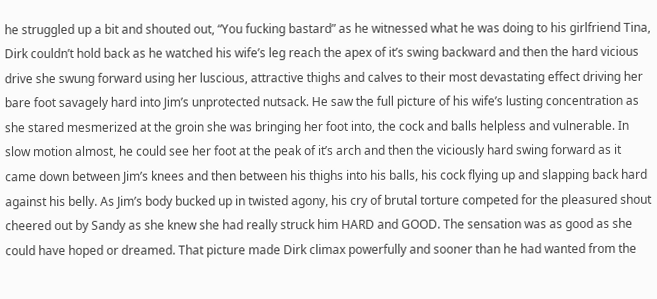he struggled up a bit and shouted out, “You fucking bastard” as he witnessed what he was doing to his girlfriend Tina, Dirk couldn’t hold back as he watched his wife’s leg reach the apex of it’s swing backward and then the hard vicious drive she swung forward using her luscious, attractive thighs and calves to their most devastating effect driving her bare foot savagely hard into Jim’s unprotected nutsack. He saw the full picture of his wife’s lusting concentration as she stared mesmerized at the groin she was bringing her foot into, the cock and balls helpless and vulnerable. In slow motion almost, he could see her foot at the peak of it’s arch and then the viciously hard swing forward as it came down between Jim’s knees and then between his thighs into his balls, his cock flying up and slapping back hard against his belly. As Jim’s body bucked up in twisted agony, his cry of brutal torture competed for the pleasured shout cheered out by Sandy as she knew she had really struck him HARD and GOOD. The sensation was as good as she could have hoped or dreamed. That picture made Dirk climax powerfully and sooner than he had wanted from the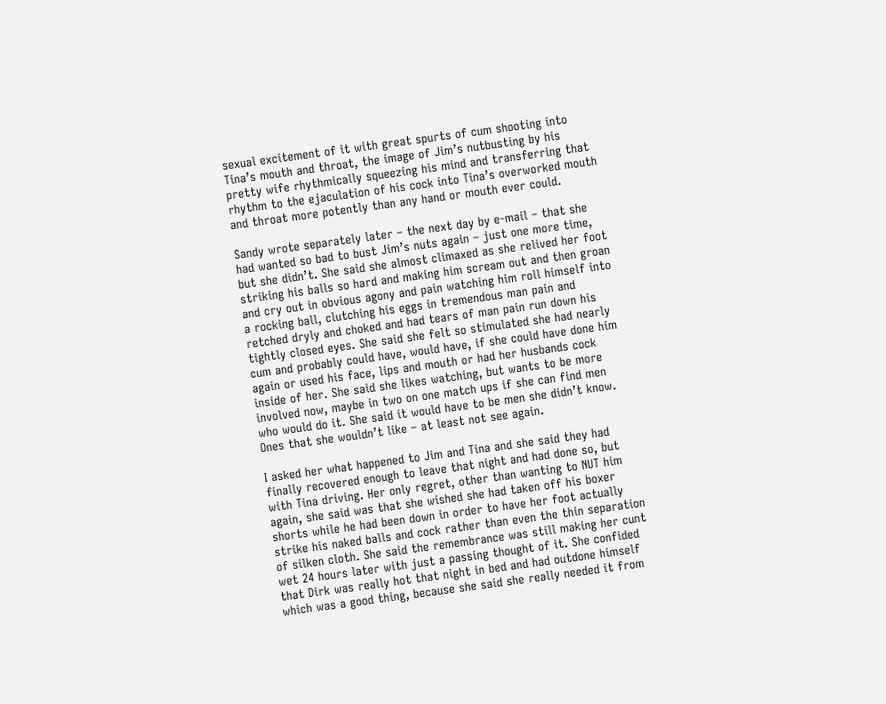sexual excitement of it with great spurts of cum shooting into Tina’s mouth and throat, the image of Jim’s nutbusting by his pretty wife rhythmically squeezing his mind and transferring that rhythm to the ejaculation of his cock into Tina’s overworked mouth and throat more potently than any hand or mouth ever could.

Sandy wrote separately later – the next day by e-mail – that she had wanted so bad to bust Jim’s nuts again – just one more time, but she didn’t. She said she almost climaxed as she relived her foot striking his balls so hard and making him scream out and then groan and cry out in obvious agony and pain watching him roll himself into a rocking ball, clutching his eggs in tremendous man pain and retched dryly and choked and had tears of man pain run down his tightly closed eyes. She said she felt so stimulated she had nearly cum and probably could have, would have, if she could have done him again or used his face, lips and mouth or had her husbands cock inside of her. She said she likes watching, but wants to be more involved now, maybe in two on one match ups if she can find men who would do it. She said it would have to be men she didn’t know. Ones that she wouldn’t like – at least not see again.

I asked her what happened to Jim and Tina and she said they had finally recovered enough to leave that night and had done so, but with Tina driving. Her only regret, other than wanting to NUT him again, she said was that she wished she had taken off his boxer shorts while he had been down in order to have her foot actually strike his naked balls and cock rather than even the thin separation of silken cloth. She said the remembrance was still making her cunt wet 24 hours later with just a passing thought of it. She confided that Dirk was really hot that night in bed and had outdone himself which was a good thing, because she said she really needed it from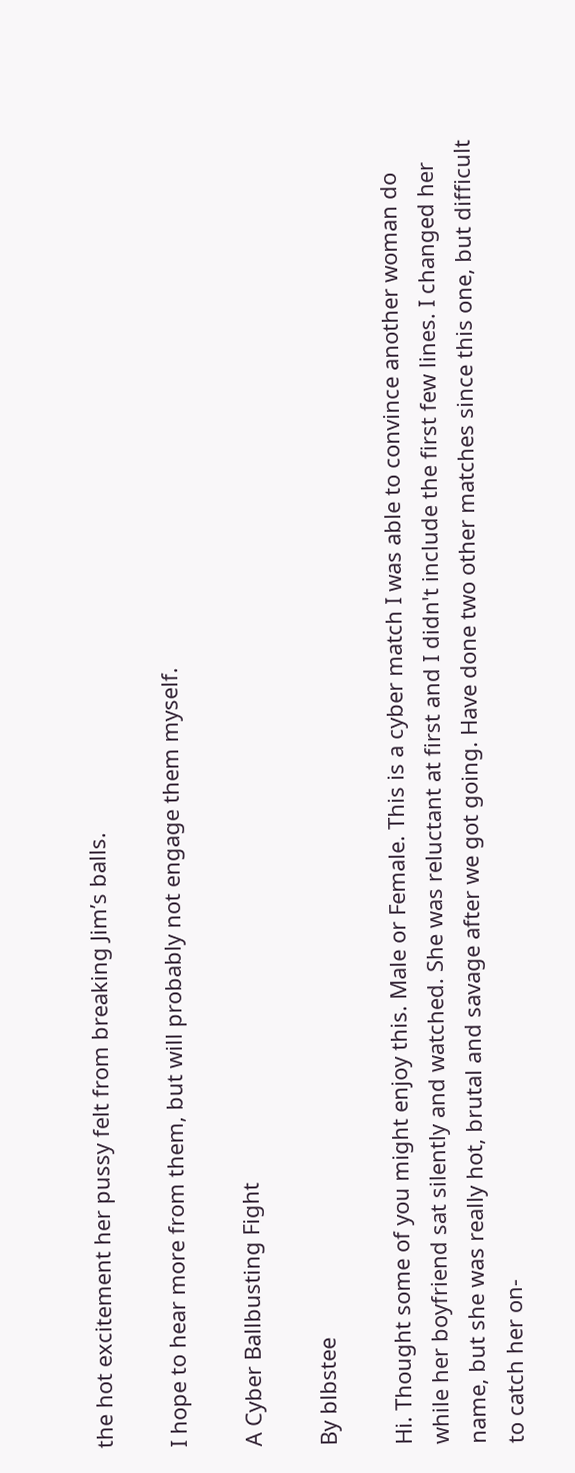the hot excitement her pussy felt from breaking Jim’s balls.

I hope to hear more from them, but will probably not engage them myself.

A Cyber Ballbusting Fight

By blbstee

Hi. Thought some of you might enjoy this. Male or Female. This is a cyber match I was able to convince another woman do while her boyfriend sat silently and watched. She was reluctant at first and I didn't include the first few lines. I changed her name, but she was really hot, brutal and savage after we got going. Have done two other matches since this one, but difficult to catch her on-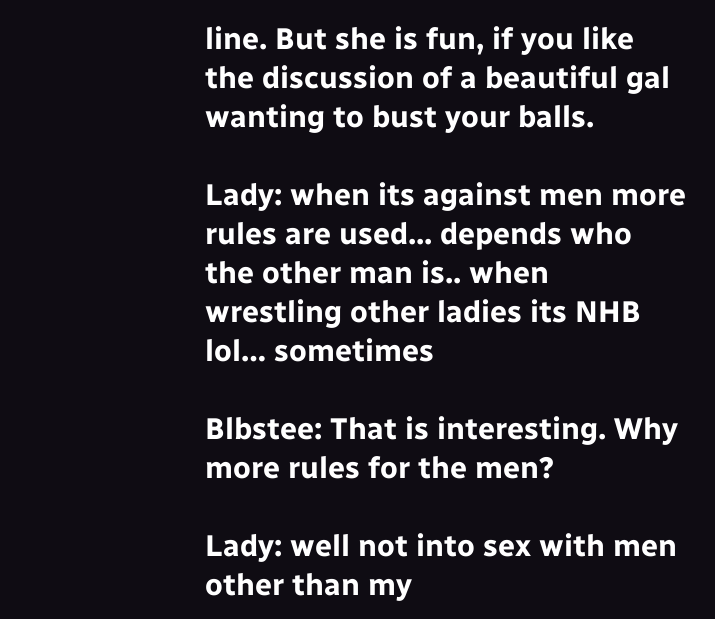line. But she is fun, if you like the discussion of a beautiful gal wanting to bust your balls.

Lady: when its against men more rules are used... depends who the other man is.. when wrestling other ladies its NHB lol… sometimes

Blbstee: That is interesting. Why more rules for the men?

Lady: well not into sex with men other than my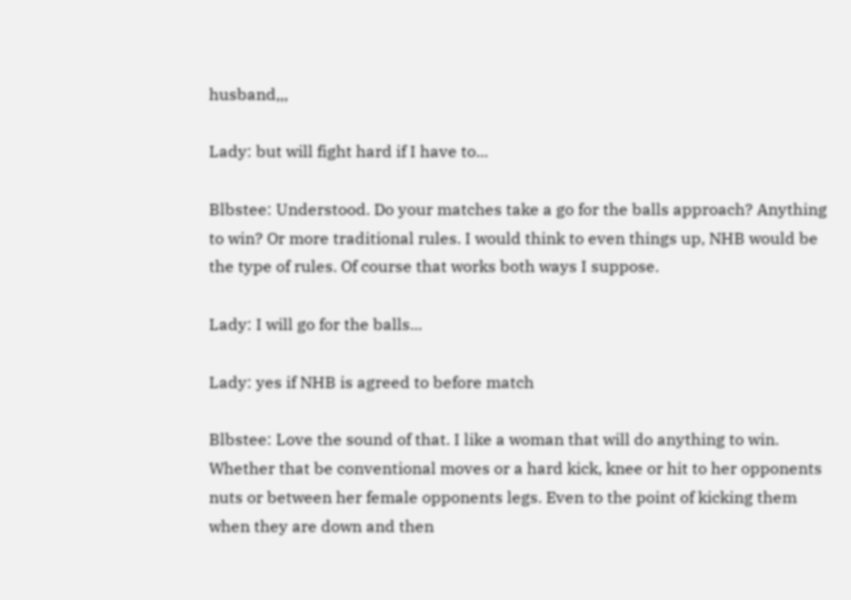husband,,,

Lady: but will fight hard if I have to...

Blbstee: Understood. Do your matches take a go for the balls approach? Anything to win? Or more traditional rules. I would think to even things up, NHB would be the type of rules. Of course that works both ways I suppose.

Lady: I will go for the balls...

Lady: yes if NHB is agreed to before match

Blbstee: Love the sound of that. I like a woman that will do anything to win. Whether that be conventional moves or a hard kick, knee or hit to her opponents nuts or between her female opponents legs. Even to the point of kicking them when they are down and then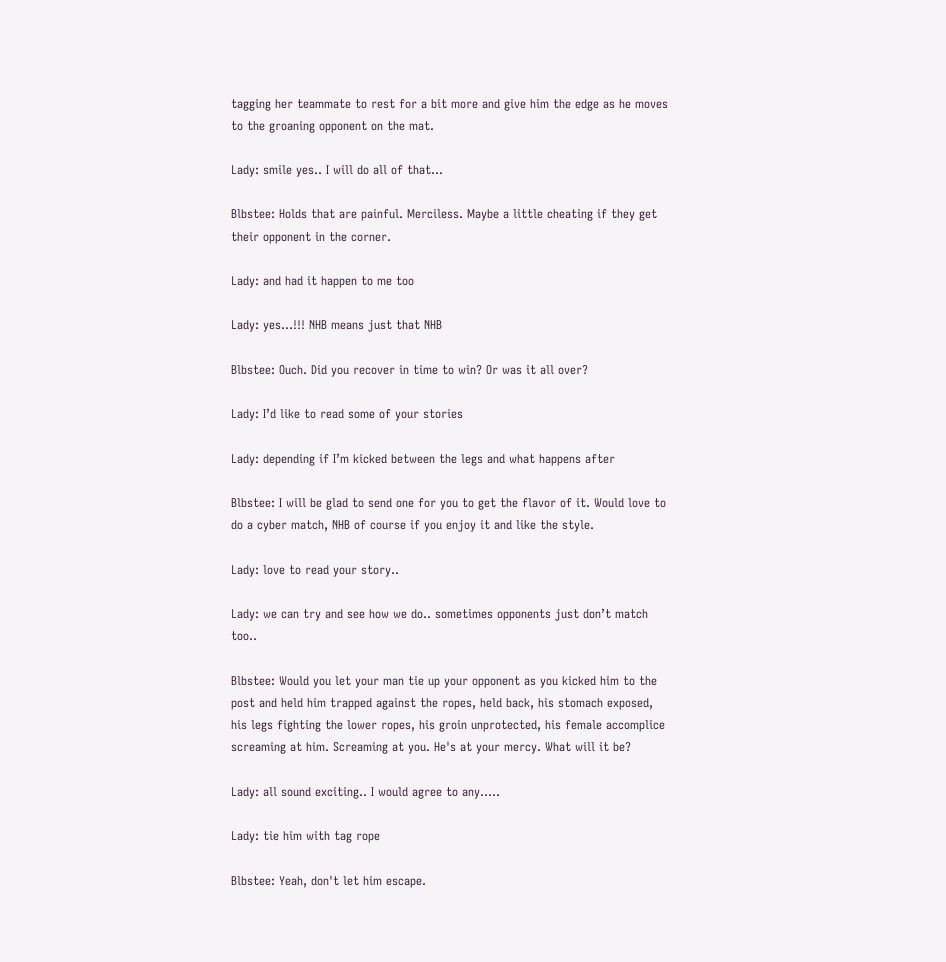tagging her teammate to rest for a bit more and give him the edge as he moves to the groaning opponent on the mat.

Lady: smile yes.. I will do all of that...

Blbstee: Holds that are painful. Merciless. Maybe a little cheating if they get their opponent in the corner.

Lady: and had it happen to me too

Lady: yes...!!! NHB means just that NHB

Blbstee: Ouch. Did you recover in time to win? Or was it all over?

Lady: I’d like to read some of your stories

Lady: depending if I’m kicked between the legs and what happens after

Blbstee: I will be glad to send one for you to get the flavor of it. Would love to do a cyber match, NHB of course if you enjoy it and like the style.

Lady: love to read your story..

Lady: we can try and see how we do.. sometimes opponents just don’t match too..

Blbstee: Would you let your man tie up your opponent as you kicked him to the post and held him trapped against the ropes, held back, his stomach exposed, his legs fighting the lower ropes, his groin unprotected, his female accomplice screaming at him. Screaming at you. He's at your mercy. What will it be?

Lady: all sound exciting.. I would agree to any.....

Lady: tie him with tag rope

Blbstee: Yeah, don't let him escape.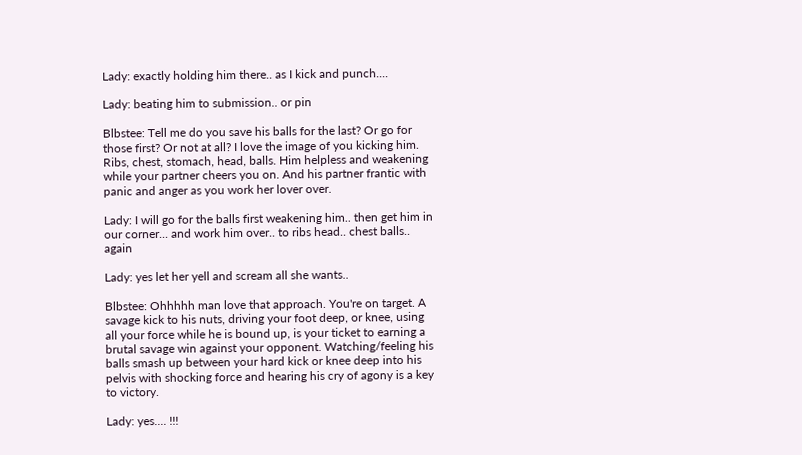Lady: exactly holding him there.. as I kick and punch....

Lady: beating him to submission.. or pin

Blbstee: Tell me do you save his balls for the last? Or go for those first? Or not at all? I love the image of you kicking him. Ribs, chest, stomach, head, balls. Him helpless and weakening while your partner cheers you on. And his partner frantic with panic and anger as you work her lover over.

Lady: I will go for the balls first weakening him.. then get him in our corner... and work him over.. to ribs head.. chest balls.. again

Lady: yes let her yell and scream all she wants..

Blbstee: Ohhhhh man love that approach. You're on target. A savage kick to his nuts, driving your foot deep, or knee, using all your force while he is bound up, is your ticket to earning a brutal savage win against your opponent. Watching/feeling his balls smash up between your hard kick or knee deep into his pelvis with shocking force and hearing his cry of agony is a key to victory.

Lady: yes.... !!!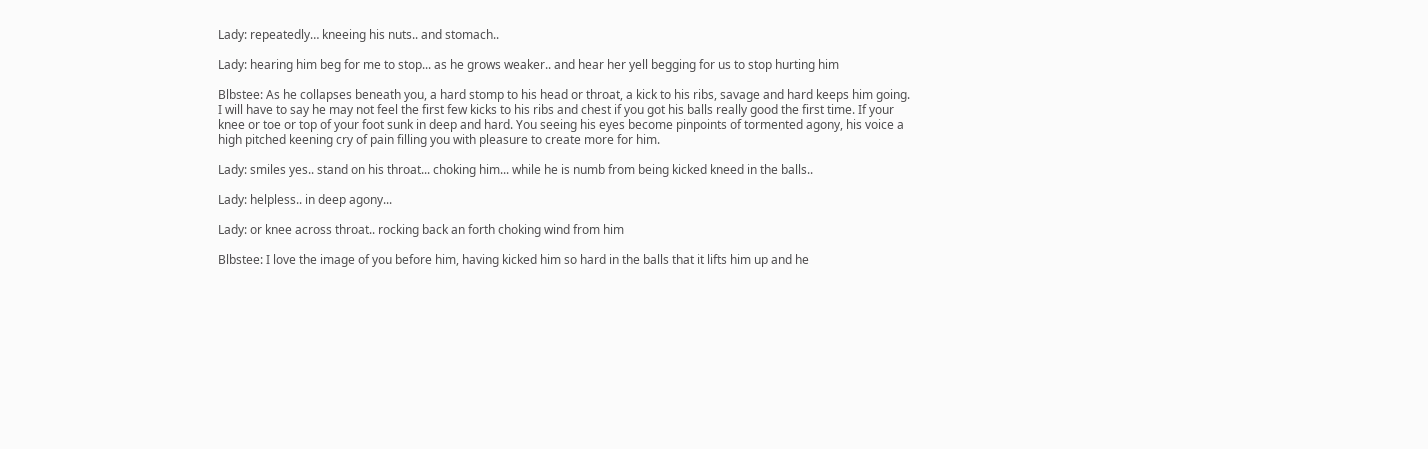Lady: repeatedly… kneeing his nuts.. and stomach..

Lady: hearing him beg for me to stop... as he grows weaker.. and hear her yell begging for us to stop hurting him

Blbstee: As he collapses beneath you, a hard stomp to his head or throat, a kick to his ribs, savage and hard keeps him going. I will have to say he may not feel the first few kicks to his ribs and chest if you got his balls really good the first time. If your knee or toe or top of your foot sunk in deep and hard. You seeing his eyes become pinpoints of tormented agony, his voice a high pitched keening cry of pain filling you with pleasure to create more for him.

Lady: smiles yes.. stand on his throat... choking him... while he is numb from being kicked kneed in the balls..

Lady: helpless.. in deep agony...

Lady: or knee across throat.. rocking back an forth choking wind from him

Blbstee: I love the image of you before him, having kicked him so hard in the balls that it lifts him up and he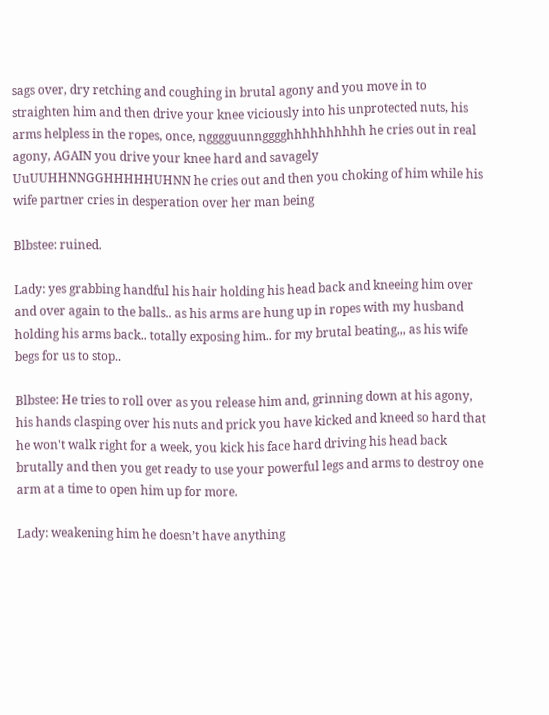sags over, dry retching and coughing in brutal agony and you move in to straighten him and then drive your knee viciously into his unprotected nuts, his arms helpless in the ropes, once, ngggguunngggghhhhhhhhhh he cries out in real agony, AGAIN you drive your knee hard and savagely UuUUHHNNGGHHHHHUHNN he cries out and then you choking of him while his wife partner cries in desperation over her man being

Blbstee: ruined.

Lady: yes grabbing handful his hair holding his head back and kneeing him over and over again to the balls.. as his arms are hung up in ropes with my husband holding his arms back.. totally exposing him.. for my brutal beating,,, as his wife begs for us to stop..

Blbstee: He tries to roll over as you release him and, grinning down at his agony, his hands clasping over his nuts and prick you have kicked and kneed so hard that he won't walk right for a week, you kick his face hard driving his head back brutally and then you get ready to use your powerful legs and arms to destroy one arm at a time to open him up for more.

Lady: weakening him he doesn’t have anything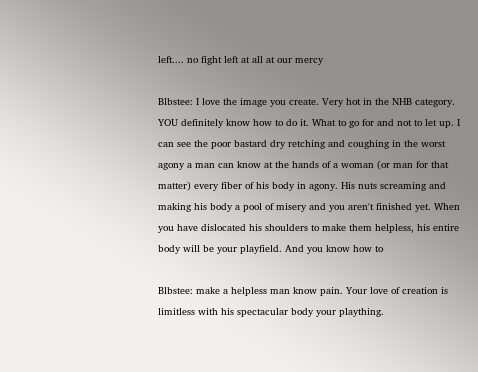left.... no fight left at all at our mercy

Blbstee: I love the image you create. Very hot in the NHB category. YOU definitely know how to do it. What to go for and not to let up. I can see the poor bastard dry retching and coughing in the worst agony a man can know at the hands of a woman (or man for that matter) every fiber of his body in agony. His nuts screaming and making his body a pool of misery and you aren't finished yet. When you have dislocated his shoulders to make them helpless, his entire body will be your playfield. And you know how to

Blbstee: make a helpless man know pain. Your love of creation is limitless with his spectacular body your plaything.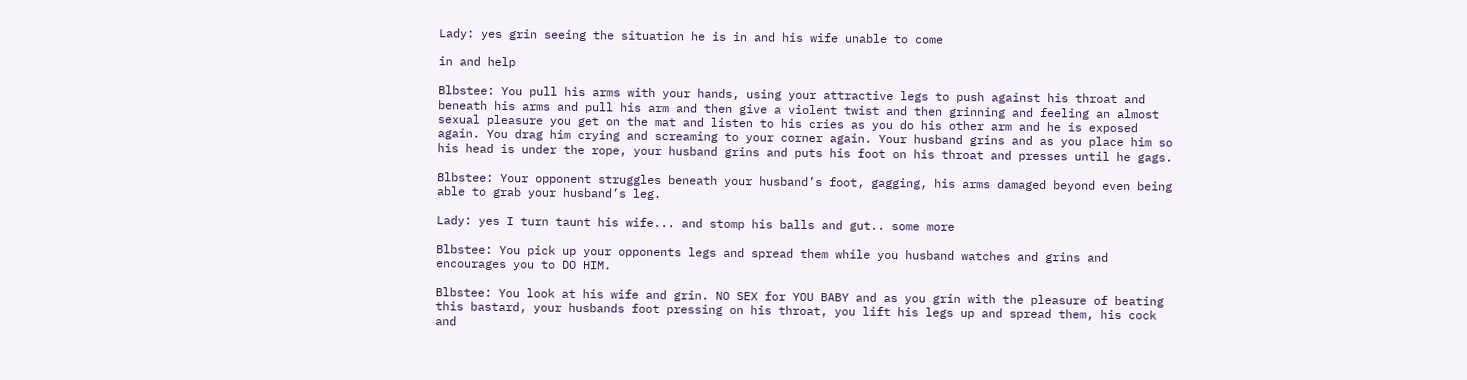Lady: yes grin seeing the situation he is in and his wife unable to come

in and help

Blbstee: You pull his arms with your hands, using your attractive legs to push against his throat and beneath his arms and pull his arm and then give a violent twist and then grinning and feeling an almost sexual pleasure you get on the mat and listen to his cries as you do his other arm and he is exposed again. You drag him crying and screaming to your corner again. Your husband grins and as you place him so his head is under the rope, your husband grins and puts his foot on his throat and presses until he gags.

Blbstee: Your opponent struggles beneath your husband’s foot, gagging, his arms damaged beyond even being able to grab your husband’s leg.

Lady: yes I turn taunt his wife... and stomp his balls and gut.. some more

Blbstee: You pick up your opponents legs and spread them while you husband watches and grins and encourages you to DO HIM.

Blbstee: You look at his wife and grin. NO SEX for YOU BABY and as you grin with the pleasure of beating this bastard, your husbands foot pressing on his throat, you lift his legs up and spread them, his cock and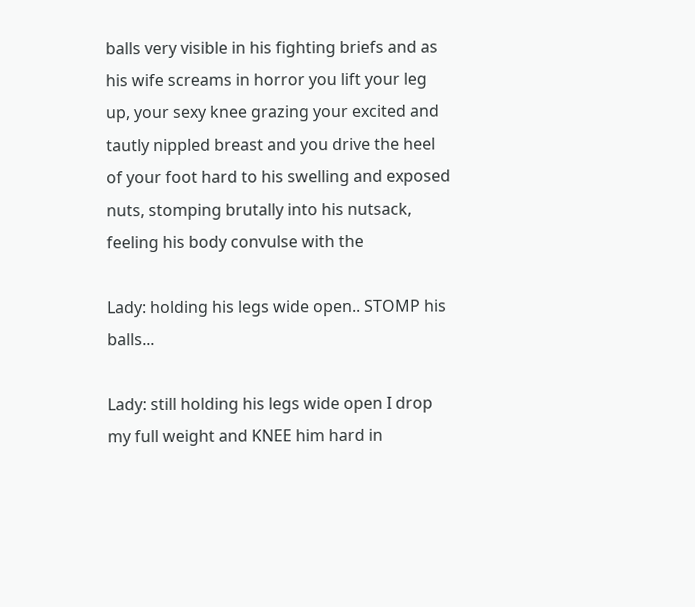balls very visible in his fighting briefs and as his wife screams in horror you lift your leg up, your sexy knee grazing your excited and tautly nippled breast and you drive the heel of your foot hard to his swelling and exposed nuts, stomping brutally into his nutsack, feeling his body convulse with the

Lady: holding his legs wide open.. STOMP his balls...

Lady: still holding his legs wide open I drop my full weight and KNEE him hard in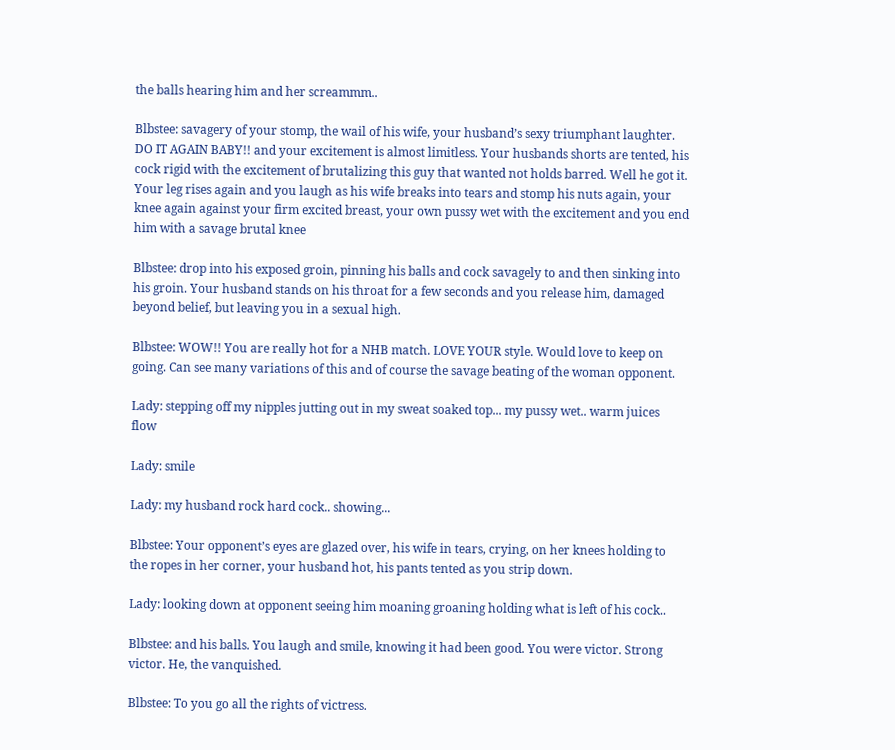the balls hearing him and her screammm..

Blbstee: savagery of your stomp, the wail of his wife, your husband’s sexy triumphant laughter. DO IT AGAIN BABY!! and your excitement is almost limitless. Your husbands shorts are tented, his cock rigid with the excitement of brutalizing this guy that wanted not holds barred. Well he got it. Your leg rises again and you laugh as his wife breaks into tears and stomp his nuts again, your knee again against your firm excited breast, your own pussy wet with the excitement and you end him with a savage brutal knee

Blbstee: drop into his exposed groin, pinning his balls and cock savagely to and then sinking into his groin. Your husband stands on his throat for a few seconds and you release him, damaged beyond belief, but leaving you in a sexual high.

Blbstee: WOW!! You are really hot for a NHB match. LOVE YOUR style. Would love to keep on going. Can see many variations of this and of course the savage beating of the woman opponent.

Lady: stepping off my nipples jutting out in my sweat soaked top... my pussy wet.. warm juices flow

Lady: smile

Lady: my husband rock hard cock.. showing...

Blbstee: Your opponent’s eyes are glazed over, his wife in tears, crying, on her knees holding to the ropes in her corner, your husband hot, his pants tented as you strip down.

Lady: looking down at opponent seeing him moaning groaning holding what is left of his cock..

Blbstee: and his balls. You laugh and smile, knowing it had been good. You were victor. Strong victor. He, the vanquished.

Blbstee: To you go all the rights of victress.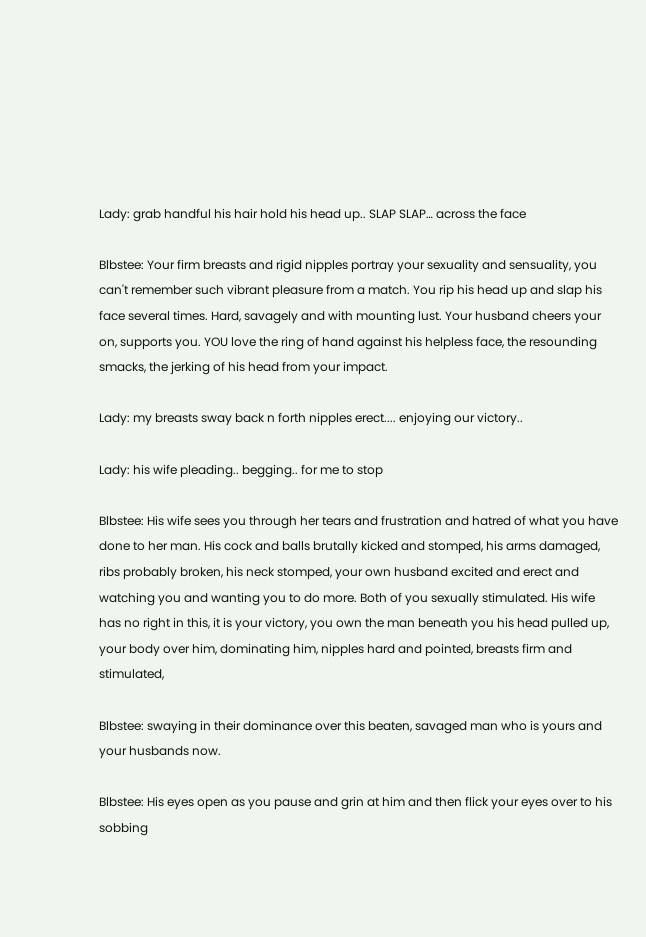Lady: grab handful his hair hold his head up.. SLAP SLAP… across the face

Blbstee: Your firm breasts and rigid nipples portray your sexuality and sensuality, you can't remember such vibrant pleasure from a match. You rip his head up and slap his face several times. Hard, savagely and with mounting lust. Your husband cheers your on, supports you. YOU love the ring of hand against his helpless face, the resounding smacks, the jerking of his head from your impact.

Lady: my breasts sway back n forth nipples erect.... enjoying our victory..

Lady: his wife pleading.. begging.. for me to stop

Blbstee: His wife sees you through her tears and frustration and hatred of what you have done to her man. His cock and balls brutally kicked and stomped, his arms damaged, ribs probably broken, his neck stomped, your own husband excited and erect and watching you and wanting you to do more. Both of you sexually stimulated. His wife has no right in this, it is your victory, you own the man beneath you his head pulled up, your body over him, dominating him, nipples hard and pointed, breasts firm and stimulated,

Blbstee: swaying in their dominance over this beaten, savaged man who is yours and your husbands now.

Blbstee: His eyes open as you pause and grin at him and then flick your eyes over to his sobbing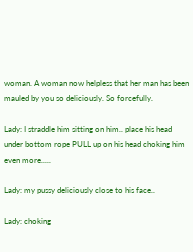woman. A woman now helpless that her man has been mauled by you so deliciously. So forcefully.

Lady: I straddle him sitting on him.. place his head under bottom rope PULL up on his head choking him even more.....

Lady: my pussy deliciously close to his face..

Lady: choking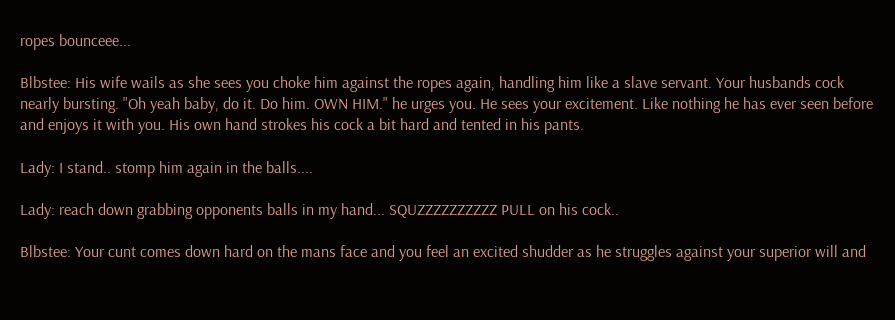ropes bounceee...

Blbstee: His wife wails as she sees you choke him against the ropes again, handling him like a slave servant. Your husbands cock nearly bursting. "Oh yeah baby, do it. Do him. OWN HIM." he urges you. He sees your excitement. Like nothing he has ever seen before and enjoys it with you. His own hand strokes his cock a bit hard and tented in his pants.

Lady: I stand.. stomp him again in the balls....

Lady: reach down grabbing opponents balls in my hand... SQUZZZZZZZZZZ PULL on his cock..

Blbstee: Your cunt comes down hard on the mans face and you feel an excited shudder as he struggles against your superior will and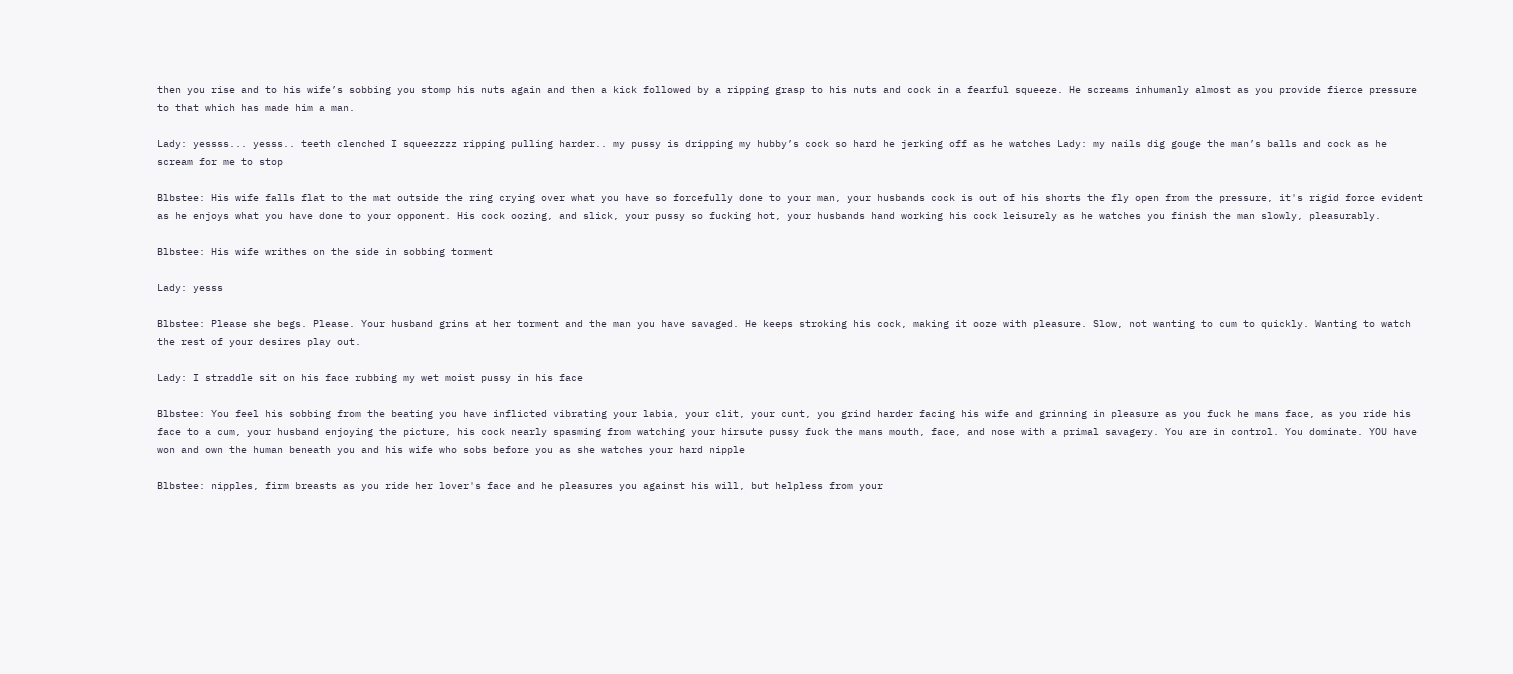then you rise and to his wife’s sobbing you stomp his nuts again and then a kick followed by a ripping grasp to his nuts and cock in a fearful squeeze. He screams inhumanly almost as you provide fierce pressure to that which has made him a man.

Lady: yessss... yesss.. teeth clenched I squeezzzz ripping pulling harder.. my pussy is dripping my hubby’s cock so hard he jerking off as he watches Lady: my nails dig gouge the man’s balls and cock as he scream for me to stop

Blbstee: His wife falls flat to the mat outside the ring crying over what you have so forcefully done to your man, your husbands cock is out of his shorts the fly open from the pressure, it's rigid force evident as he enjoys what you have done to your opponent. His cock oozing, and slick, your pussy so fucking hot, your husbands hand working his cock leisurely as he watches you finish the man slowly, pleasurably.

Blbstee: His wife writhes on the side in sobbing torment

Lady: yesss

Blbstee: Please she begs. Please. Your husband grins at her torment and the man you have savaged. He keeps stroking his cock, making it ooze with pleasure. Slow, not wanting to cum to quickly. Wanting to watch the rest of your desires play out.

Lady: I straddle sit on his face rubbing my wet moist pussy in his face

Blbstee: You feel his sobbing from the beating you have inflicted vibrating your labia, your clit, your cunt, you grind harder facing his wife and grinning in pleasure as you fuck he mans face, as you ride his face to a cum, your husband enjoying the picture, his cock nearly spasming from watching your hirsute pussy fuck the mans mouth, face, and nose with a primal savagery. You are in control. You dominate. YOU have won and own the human beneath you and his wife who sobs before you as she watches your hard nipple

Blbstee: nipples, firm breasts as you ride her lover's face and he pleasures you against his will, but helpless from your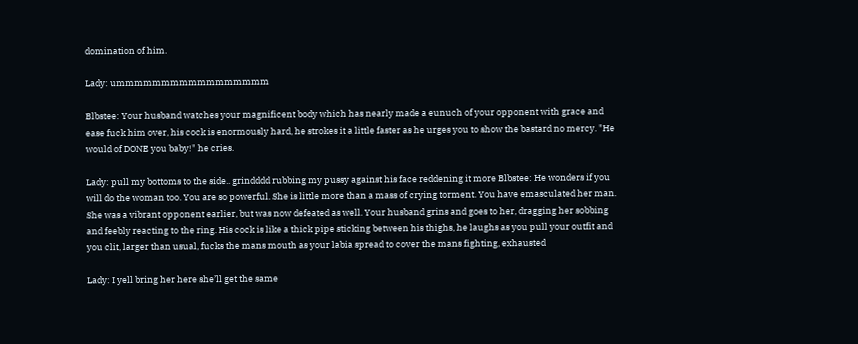domination of him.

Lady: ummmmmmmmmmmmmmmmm

Blbstee: Your husband watches your magnificent body which has nearly made a eunuch of your opponent with grace and ease fuck him over, his cock is enormously hard, he strokes it a little faster as he urges you to show the bastard no mercy. "He would of DONE you baby!" he cries.

Lady: pull my bottoms to the side.. grindddd rubbing my pussy against his face reddening it more Blbstee: He wonders if you will do the woman too. You are so powerful. She is little more than a mass of crying torment. You have emasculated her man. She was a vibrant opponent earlier, but was now defeated as well. Your husband grins and goes to her, dragging her sobbing and feebly reacting to the ring. His cock is like a thick pipe sticking between his thighs, he laughs as you pull your outfit and you clit, larger than usual, fucks the mans mouth as your labia spread to cover the mans fighting, exhausted

Lady: I yell bring her here she’ll get the same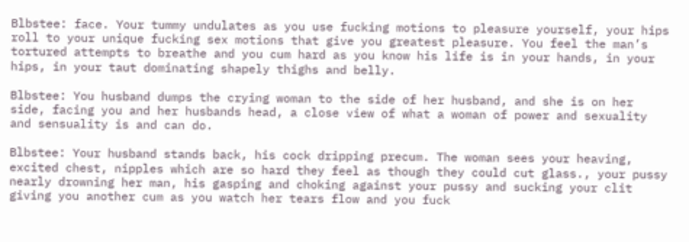Blbstee: face. Your tummy undulates as you use fucking motions to pleasure yourself, your hips roll to your unique fucking sex motions that give you greatest pleasure. You feel the man’s tortured attempts to breathe and you cum hard as you know his life is in your hands, in your hips, in your taut dominating shapely thighs and belly.

Blbstee: You husband dumps the crying woman to the side of her husband, and she is on her side, facing you and her husbands head, a close view of what a woman of power and sexuality and sensuality is and can do.

Blbstee: Your husband stands back, his cock dripping precum. The woman sees your heaving, excited chest, nipples which are so hard they feel as though they could cut glass., your pussy nearly drowning her man, his gasping and choking against your pussy and sucking your clit giving you another cum as you watch her tears flow and you fuck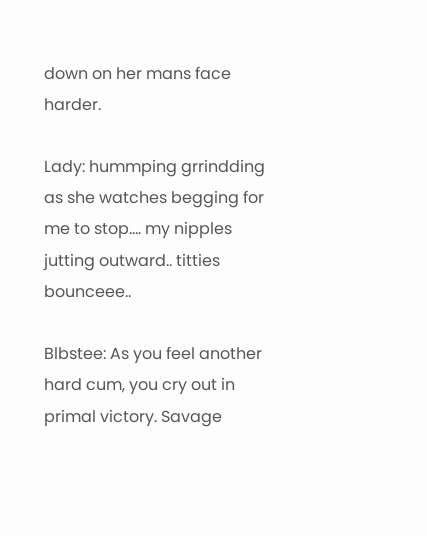down on her mans face harder.

Lady: hummping grrindding as she watches begging for me to stop.... my nipples jutting outward.. titties bounceee..

Blbstee: As you feel another hard cum, you cry out in primal victory. Savage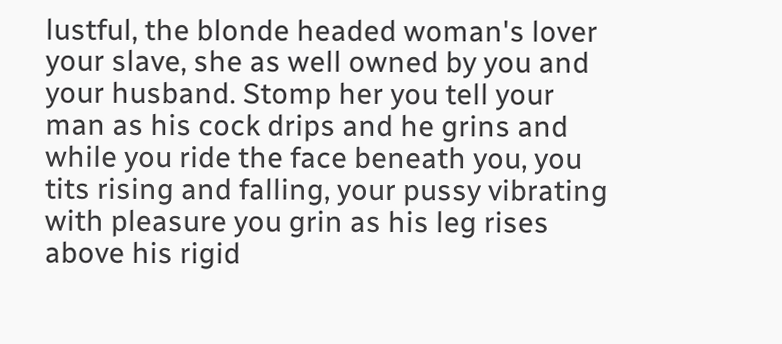lustful, the blonde headed woman's lover your slave, she as well owned by you and your husband. Stomp her you tell your man as his cock drips and he grins and while you ride the face beneath you, you tits rising and falling, your pussy vibrating with pleasure you grin as his leg rises above his rigid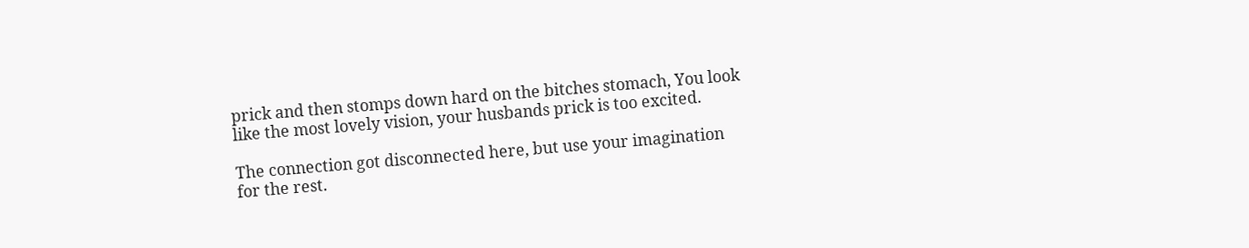prick and then stomps down hard on the bitches stomach, You look like the most lovely vision, your husbands prick is too excited.

The connection got disconnected here, but use your imagination for the rest.